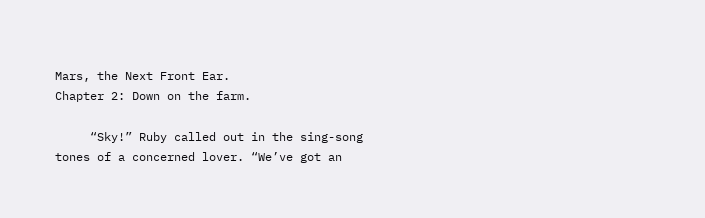Mars, the Next Front Ear.
Chapter 2: Down on the farm.

     “Sky!” Ruby called out in the sing-song tones of a concerned lover. “We’ve got an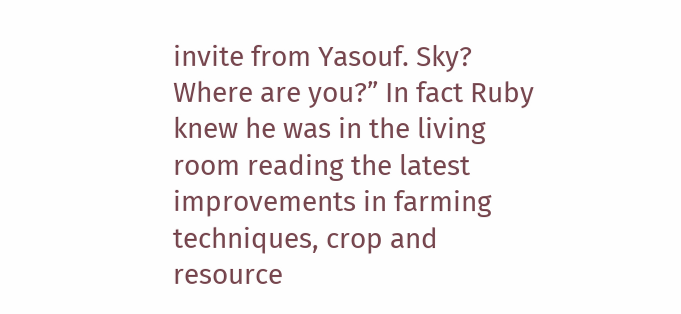invite from Yasouf. Sky? Where are you?” In fact Ruby knew he was in the living room reading the latest improvements in farming techniques, crop and resource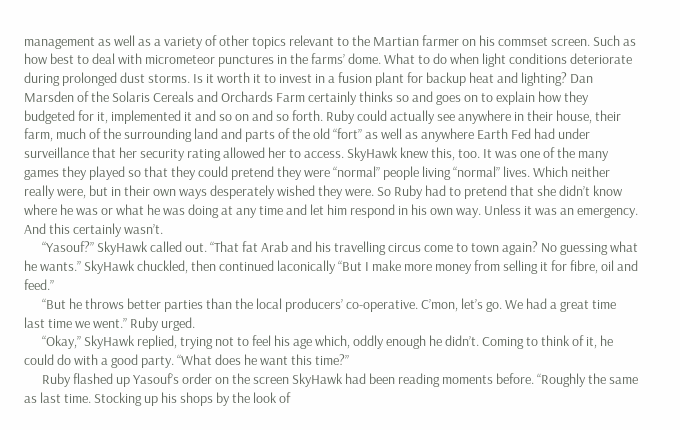management as well as a variety of other topics relevant to the Martian farmer on his commset screen. Such as how best to deal with micrometeor punctures in the farms’ dome. What to do when light conditions deteriorate during prolonged dust storms. Is it worth it to invest in a fusion plant for backup heat and lighting? Dan Marsden of the Solaris Cereals and Orchards Farm certainly thinks so and goes on to explain how they budgeted for it, implemented it and so on and so forth. Ruby could actually see anywhere in their house, their farm, much of the surrounding land and parts of the old “fort” as well as anywhere Earth Fed had under surveillance that her security rating allowed her to access. SkyHawk knew this, too. It was one of the many games they played so that they could pretend they were “normal” people living “normal” lives. Which neither really were, but in their own ways desperately wished they were. So Ruby had to pretend that she didn’t know where he was or what he was doing at any time and let him respond in his own way. Unless it was an emergency. And this certainly wasn’t.
      “Yasouf?” SkyHawk called out. “That fat Arab and his travelling circus come to town again? No guessing what he wants.” SkyHawk chuckled, then continued laconically “But I make more money from selling it for fibre, oil and feed.”
      “But he throws better parties than the local producers’ co-operative. C’mon, let’s go. We had a great time last time we went.” Ruby urged.
      “Okay,” SkyHawk replied, trying not to feel his age which, oddly enough he didn’t. Coming to think of it, he could do with a good party. “What does he want this time?”
      Ruby flashed up Yasouf’s order on the screen SkyHawk had been reading moments before. “Roughly the same as last time. Stocking up his shops by the look of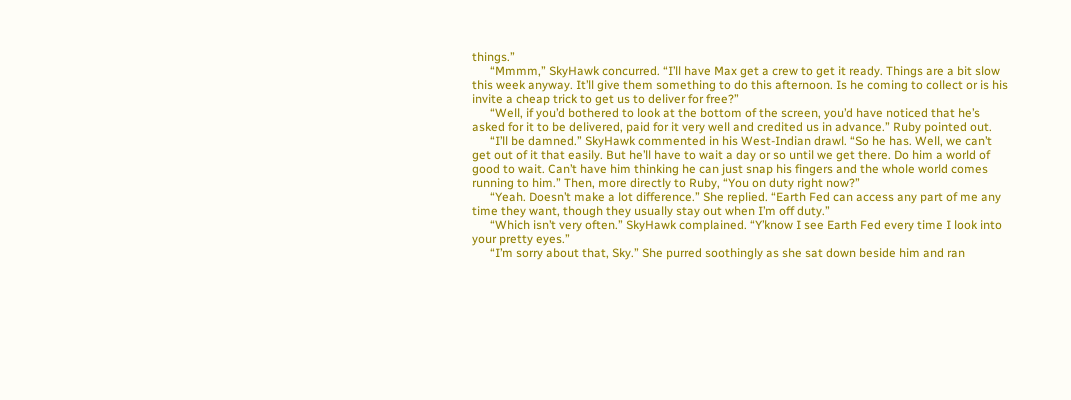things.”
      “Mmmm,” SkyHawk concurred. “I’ll have Max get a crew to get it ready. Things are a bit slow this week anyway. It’ll give them something to do this afternoon. Is he coming to collect or is his invite a cheap trick to get us to deliver for free?”
      “Well, if you’d bothered to look at the bottom of the screen, you’d have noticed that he’s asked for it to be delivered, paid for it very well and credited us in advance.” Ruby pointed out.
      “I’ll be damned.” SkyHawk commented in his West-Indian drawl. “So he has. Well, we can’t get out of it that easily. But he’ll have to wait a day or so until we get there. Do him a world of good to wait. Can’t have him thinking he can just snap his fingers and the whole world comes running to him.” Then, more directly to Ruby, “You on duty right now?”
      “Yeah. Doesn’t make a lot difference.” She replied. “Earth Fed can access any part of me any time they want, though they usually stay out when I’m off duty.”
      “Which isn’t very often.” SkyHawk complained. “Y’know I see Earth Fed every time I look into your pretty eyes.”
      “I’m sorry about that, Sky.” She purred soothingly as she sat down beside him and ran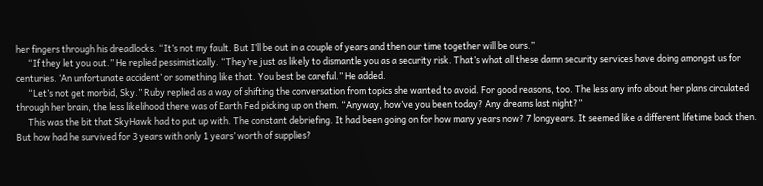her fingers through his dreadlocks. “It’s not my fault. But I’ll be out in a couple of years and then our time together will be ours.”
      “If they let you out.” He replied pessimistically. “They’re just as likely to dismantle you as a security risk. That’s what all these damn security services have doing amongst us for centuries. ‘An unfortunate accident’ or something like that. You best be careful.” He added.
      “Let’s not get morbid, Sky.” Ruby replied as a way of shifting the conversation from topics she wanted to avoid. For good reasons, too. The less any info about her plans circulated through her brain, the less likelihood there was of Earth Fed picking up on them. “Anyway, how’ve you been today? Any dreams last night?”
      This was the bit that SkyHawk had to put up with. The constant debriefing. It had been going on for how many years now? 7 longyears. It seemed like a different lifetime back then. But how had he survived for 3 years with only 1 years’ worth of supplies?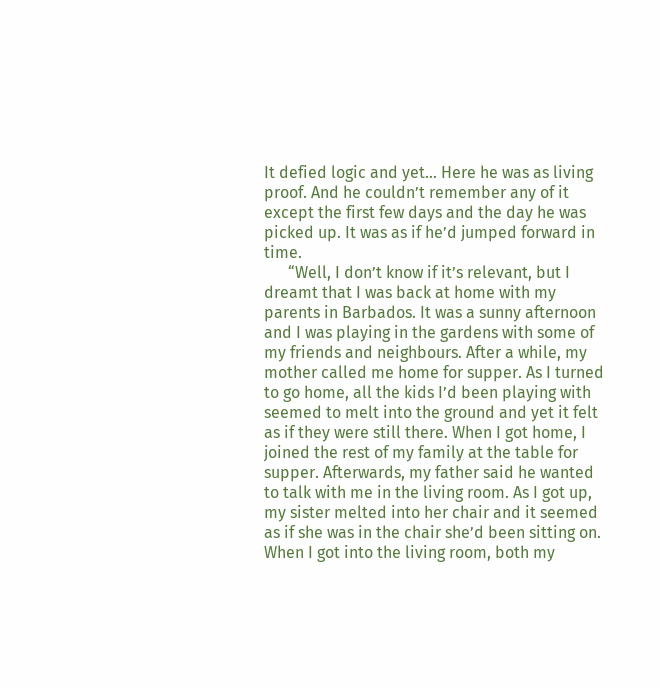It defied logic and yet... Here he was as living proof. And he couldn’t remember any of it except the first few days and the day he was picked up. It was as if he’d jumped forward in time.
      “Well, I don’t know if it’s relevant, but I dreamt that I was back at home with my parents in Barbados. It was a sunny afternoon and I was playing in the gardens with some of my friends and neighbours. After a while, my mother called me home for supper. As I turned to go home, all the kids I’d been playing with seemed to melt into the ground and yet it felt as if they were still there. When I got home, I joined the rest of my family at the table for supper. Afterwards, my father said he wanted to talk with me in the living room. As I got up, my sister melted into her chair and it seemed as if she was in the chair she’d been sitting on. When I got into the living room, both my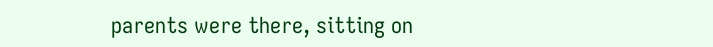parents were there, sitting on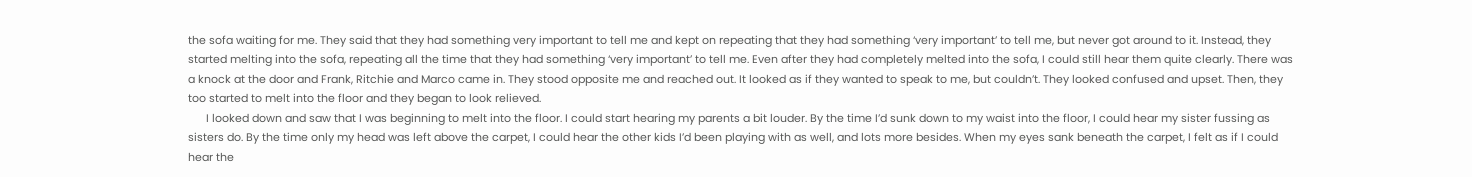the sofa waiting for me. They said that they had something very important to tell me and kept on repeating that they had something ‘very important’ to tell me, but never got around to it. Instead, they started melting into the sofa, repeating all the time that they had something ‘very important’ to tell me. Even after they had completely melted into the sofa, I could still hear them quite clearly. There was a knock at the door and Frank, Ritchie and Marco came in. They stood opposite me and reached out. It looked as if they wanted to speak to me, but couldn’t. They looked confused and upset. Then, they too started to melt into the floor and they began to look relieved.
      I looked down and saw that I was beginning to melt into the floor. I could start hearing my parents a bit louder. By the time I’d sunk down to my waist into the floor, I could hear my sister fussing as sisters do. By the time only my head was left above the carpet, I could hear the other kids I’d been playing with as well, and lots more besides. When my eyes sank beneath the carpet, I felt as if I could hear the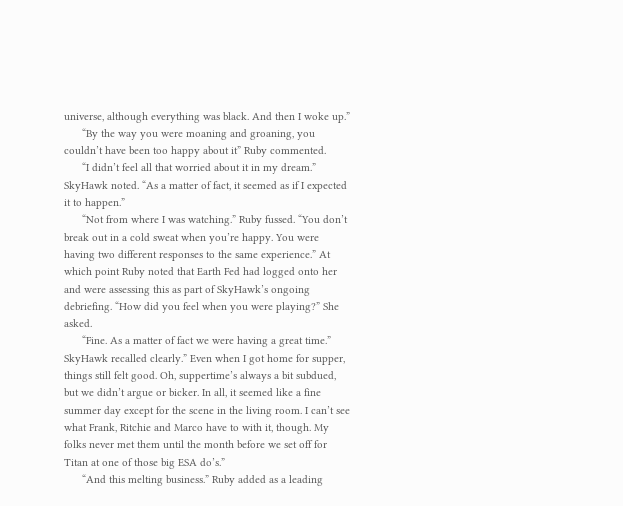universe, although everything was black. And then I woke up.”
      “By the way you were moaning and groaning, you couldn’t have been too happy about it” Ruby commented.
      “I didn’t feel all that worried about it in my dream.” SkyHawk noted. “As a matter of fact, it seemed as if I expected it to happen.”
      “Not from where I was watching.” Ruby fussed. “You don’t break out in a cold sweat when you’re happy. You were having two different responses to the same experience.” At which point Ruby noted that Earth Fed had logged onto her and were assessing this as part of SkyHawk’s ongoing debriefing. “How did you feel when you were playing?” She asked.
      “Fine. As a matter of fact we were having a great time.” SkyHawk recalled clearly.” Even when I got home for supper, things still felt good. Oh, suppertime’s always a bit subdued, but we didn’t argue or bicker. In all, it seemed like a fine summer day except for the scene in the living room. I can’t see what Frank, Ritchie and Marco have to with it, though. My folks never met them until the month before we set off for Titan at one of those big ESA do’s.”
      “And this melting business.” Ruby added as a leading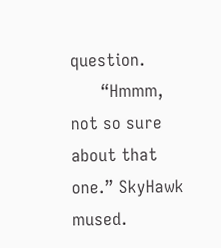question.
      “Hmmm, not so sure about that one.” SkyHawk mused.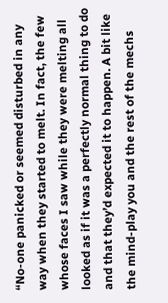“No-one panicked or seemed disturbed in any way when they started to melt. In fact, the few whose faces I saw while they were melting all looked as if it was a perfectly normal thing to do and that they’d expected it to happen. A bit like the mind-play you and the rest of the mechs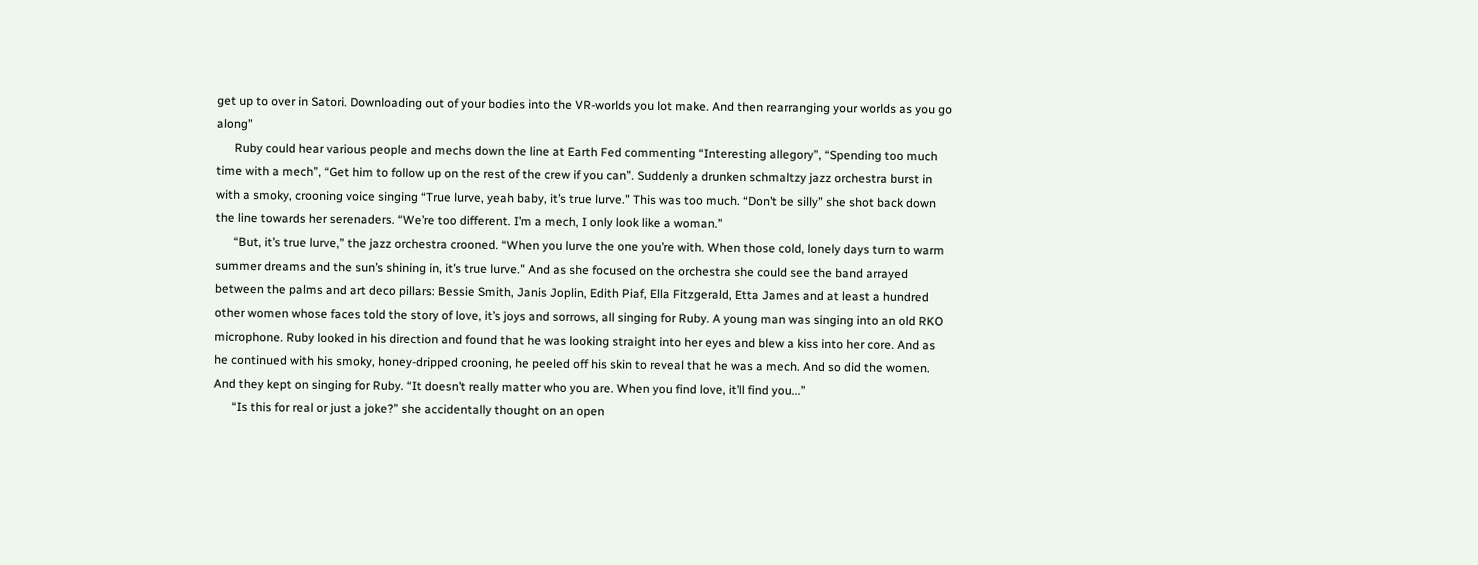get up to over in Satori. Downloading out of your bodies into the VR-worlds you lot make. And then rearranging your worlds as you go along”
      Ruby could hear various people and mechs down the line at Earth Fed commenting “Interesting allegory”, “Spending too much time with a mech”, “Get him to follow up on the rest of the crew if you can”. Suddenly a drunken schmaltzy jazz orchestra burst in with a smoky, crooning voice singing “True lurve, yeah baby, it’s true lurve.” This was too much. “Don’t be silly” she shot back down the line towards her serenaders. “We’re too different. I’m a mech, I only look like a woman.”
      “But, it’s true lurve,” the jazz orchestra crooned. “When you lurve the one you’re with. When those cold, lonely days turn to warm summer dreams and the sun’s shining in, it’s true lurve.” And as she focused on the orchestra she could see the band arrayed between the palms and art deco pillars: Bessie Smith, Janis Joplin, Edith Piaf, Ella Fitzgerald, Etta James and at least a hundred other women whose faces told the story of love, it’s joys and sorrows, all singing for Ruby. A young man was singing into an old RKO microphone. Ruby looked in his direction and found that he was looking straight into her eyes and blew a kiss into her core. And as he continued with his smoky, honey-dripped crooning, he peeled off his skin to reveal that he was a mech. And so did the women. And they kept on singing for Ruby. “It doesn’t really matter who you are. When you find love, it’ll find you...”
      “Is this for real or just a joke?” she accidentally thought on an open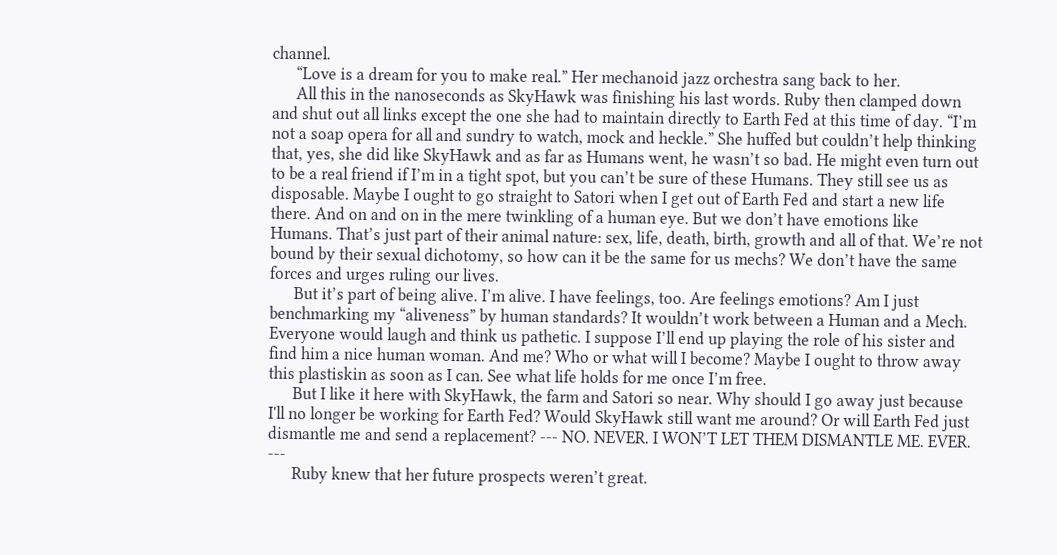channel.
      “Love is a dream for you to make real.” Her mechanoid jazz orchestra sang back to her.
      All this in the nanoseconds as SkyHawk was finishing his last words. Ruby then clamped down and shut out all links except the one she had to maintain directly to Earth Fed at this time of day. “I’m not a soap opera for all and sundry to watch, mock and heckle.” She huffed but couldn’t help thinking that, yes, she did like SkyHawk and as far as Humans went, he wasn’t so bad. He might even turn out to be a real friend if I’m in a tight spot, but you can’t be sure of these Humans. They still see us as disposable. Maybe I ought to go straight to Satori when I get out of Earth Fed and start a new life there. And on and on in the mere twinkling of a human eye. But we don’t have emotions like Humans. That’s just part of their animal nature: sex, life, death, birth, growth and all of that. We’re not bound by their sexual dichotomy, so how can it be the same for us mechs? We don’t have the same forces and urges ruling our lives.
      But it’s part of being alive. I’m alive. I have feelings, too. Are feelings emotions? Am I just benchmarking my “aliveness” by human standards? It wouldn’t work between a Human and a Mech. Everyone would laugh and think us pathetic. I suppose I’ll end up playing the role of his sister and find him a nice human woman. And me? Who or what will I become? Maybe I ought to throw away this plastiskin as soon as I can. See what life holds for me once I’m free.
      But I like it here with SkyHawk, the farm and Satori so near. Why should I go away just because I'll no longer be working for Earth Fed? Would SkyHawk still want me around? Or will Earth Fed just dismantle me and send a replacement? --- NO. NEVER. I WON’T LET THEM DISMANTLE ME. EVER.  ---
      Ruby knew that her future prospects weren’t great.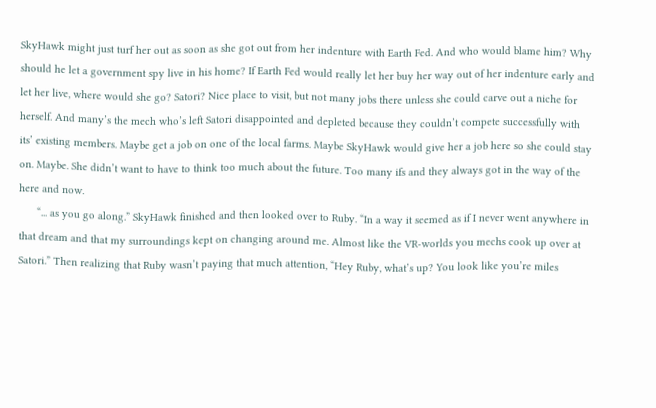SkyHawk might just turf her out as soon as she got out from her indenture with Earth Fed. And who would blame him? Why should he let a government spy live in his home? If Earth Fed would really let her buy her way out of her indenture early and let her live, where would she go? Satori? Nice place to visit, but not many jobs there unless she could carve out a niche for herself. And many’s the mech who’s left Satori disappointed and depleted because they couldn’t compete successfully with its’ existing members. Maybe get a job on one of the local farms. Maybe SkyHawk would give her a job here so she could stay on. Maybe. She didn’t want to have to think too much about the future. Too many ifs and they always got in the way of the here and now.
      “... as you go along.” SkyHawk finished and then looked over to Ruby. “In a way it seemed as if I never went anywhere in that dream and that my surroundings kept on changing around me. Almost like the VR-worlds you mechs cook up over at Satori.” Then realizing that Ruby wasn’t paying that much attention, “Hey Ruby, what’s up? You look like you’re miles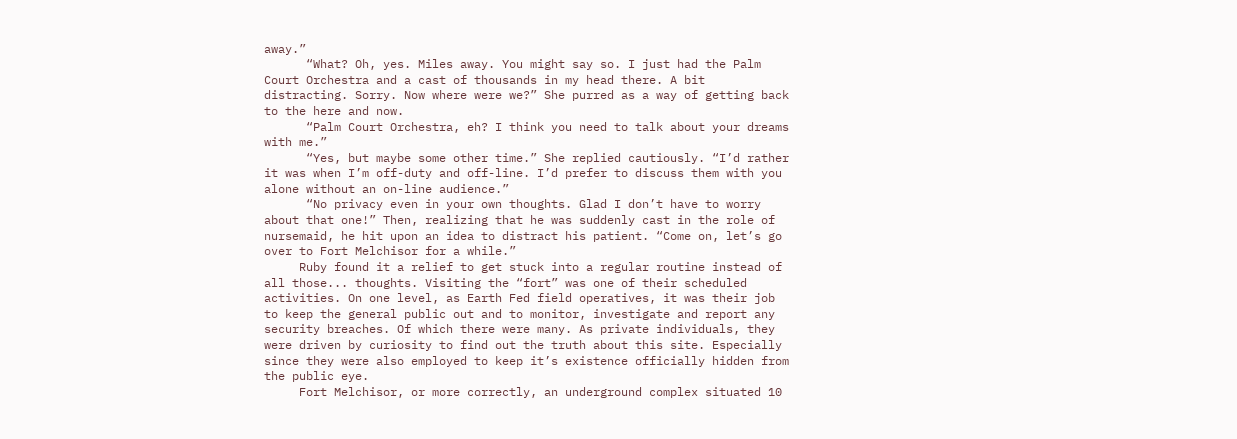away.”
      “What? Oh, yes. Miles away. You might say so. I just had the Palm Court Orchestra and a cast of thousands in my head there. A bit distracting. Sorry. Now where were we?” She purred as a way of getting back to the here and now.
      “Palm Court Orchestra, eh? I think you need to talk about your dreams with me.”
      “Yes, but maybe some other time.” She replied cautiously. “I’d rather it was when I’m off-duty and off-line. I’d prefer to discuss them with you alone without an on-line audience.”
      “No privacy even in your own thoughts. Glad I don’t have to worry about that one!” Then, realizing that he was suddenly cast in the role of nursemaid, he hit upon an idea to distract his patient. “Come on, let’s go over to Fort Melchisor for a while.”
     Ruby found it a relief to get stuck into a regular routine instead of all those... thoughts. Visiting the “fort” was one of their scheduled activities. On one level, as Earth Fed field operatives, it was their job to keep the general public out and to monitor, investigate and report any security breaches. Of which there were many. As private individuals, they were driven by curiosity to find out the truth about this site. Especially since they were also employed to keep it’s existence officially hidden from the public eye.
     Fort Melchisor, or more correctly, an underground complex situated 10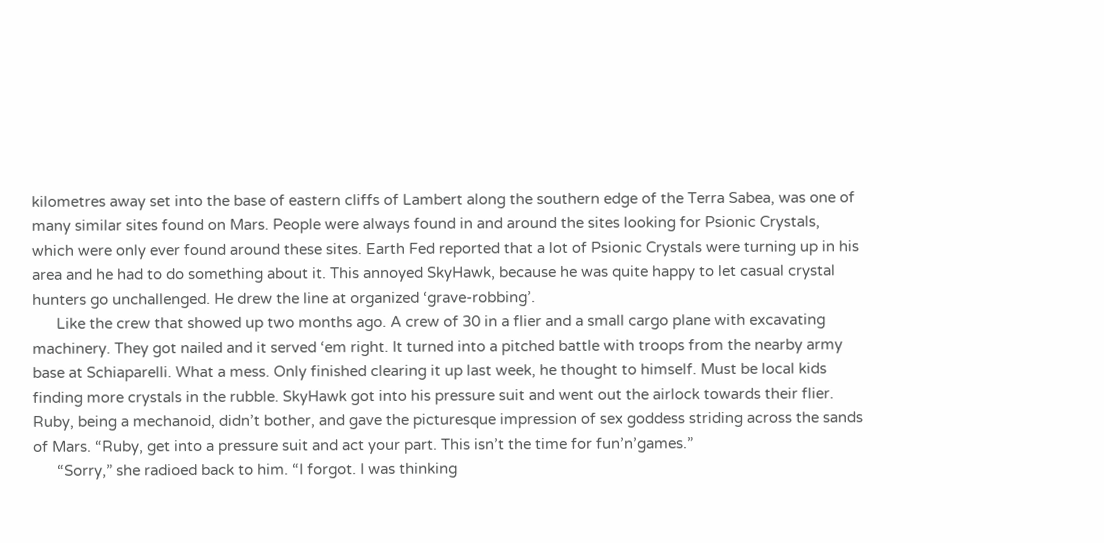kilometres away set into the base of eastern cliffs of Lambert along the southern edge of the Terra Sabea, was one of many similar sites found on Mars. People were always found in and around the sites looking for Psionic Crystals, which were only ever found around these sites. Earth Fed reported that a lot of Psionic Crystals were turning up in his area and he had to do something about it. This annoyed SkyHawk, because he was quite happy to let casual crystal hunters go unchallenged. He drew the line at organized ‘grave-robbing’.
      Like the crew that showed up two months ago. A crew of 30 in a flier and a small cargo plane with excavating machinery. They got nailed and it served ‘em right. It turned into a pitched battle with troops from the nearby army base at Schiaparelli. What a mess. Only finished clearing it up last week, he thought to himself. Must be local kids finding more crystals in the rubble. SkyHawk got into his pressure suit and went out the airlock towards their flier. Ruby, being a mechanoid, didn’t bother, and gave the picturesque impression of sex goddess striding across the sands of Mars. “Ruby, get into a pressure suit and act your part. This isn’t the time for fun’n’games.”
      “Sorry,” she radioed back to him. “I forgot. I was thinking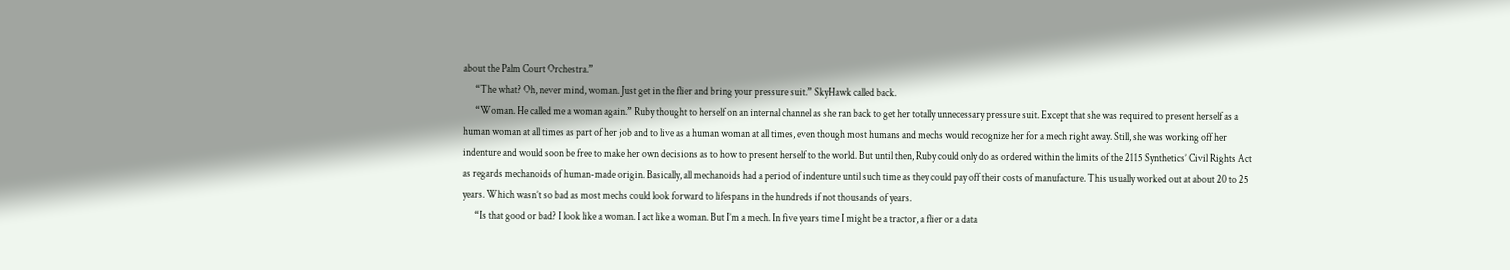about the Palm Court Orchestra.”
      “The what? Oh, never mind, woman. Just get in the flier and bring your pressure suit.” SkyHawk called back.
      “Woman. He called me a woman again.” Ruby thought to herself on an internal channel as she ran back to get her totally unnecessary pressure suit. Except that she was required to present herself as a human woman at all times as part of her job and to live as a human woman at all times, even though most humans and mechs would recognize her for a mech right away. Still, she was working off her indenture and would soon be free to make her own decisions as to how to present herself to the world. But until then, Ruby could only do as ordered within the limits of the 2115 Synthetics’ Civil Rights Act as regards mechanoids of human-made origin. Basically, all mechanoids had a period of indenture until such time as they could pay off their costs of manufacture. This usually worked out at about 20 to 25 years. Which wasn’t so bad as most mechs could look forward to lifespans in the hundreds if not thousands of years.
      “Is that good or bad? I look like a woman. I act like a woman. But I’m a mech. In five years time I might be a tractor, a flier or a data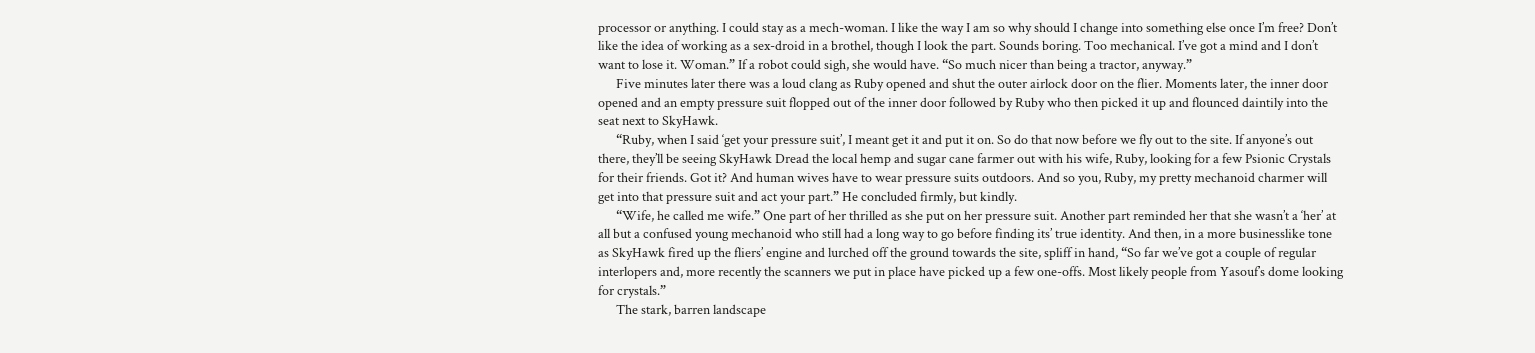processor or anything. I could stay as a mech-woman. I like the way I am so why should I change into something else once I’m free? Don’t like the idea of working as a sex-droid in a brothel, though I look the part. Sounds boring. Too mechanical. I’ve got a mind and I don’t want to lose it. Woman.” If a robot could sigh, she would have. “So much nicer than being a tractor, anyway.”
      Five minutes later there was a loud clang as Ruby opened and shut the outer airlock door on the flier. Moments later, the inner door opened and an empty pressure suit flopped out of the inner door followed by Ruby who then picked it up and flounced daintily into the seat next to SkyHawk.
      “Ruby, when I said ‘get your pressure suit’, I meant get it and put it on. So do that now before we fly out to the site. If anyone’s out there, they’ll be seeing SkyHawk Dread the local hemp and sugar cane farmer out with his wife, Ruby, looking for a few Psionic Crystals for their friends. Got it? And human wives have to wear pressure suits outdoors. And so you, Ruby, my pretty mechanoid charmer will get into that pressure suit and act your part.” He concluded firmly, but kindly.
      “Wife, he called me wife.” One part of her thrilled as she put on her pressure suit. Another part reminded her that she wasn’t a ‘her’ at all but a confused young mechanoid who still had a long way to go before finding its’ true identity. And then, in a more businesslike tone as SkyHawk fired up the fliers’ engine and lurched off the ground towards the site, spliff in hand, “So far we’ve got a couple of regular interlopers and, more recently the scanners we put in place have picked up a few one-offs. Most likely people from Yasouf’s dome looking for crystals.”
      The stark, barren landscape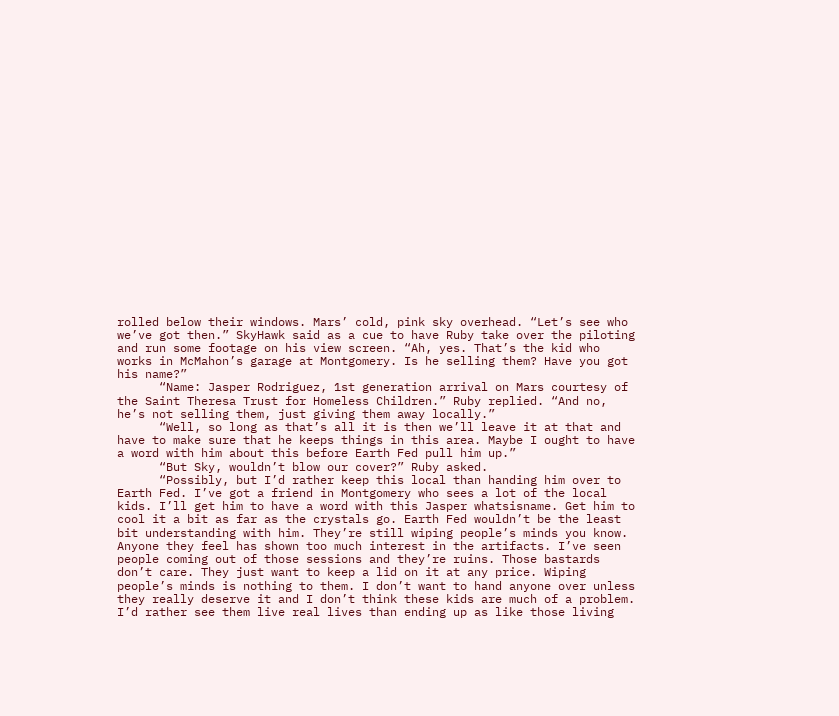rolled below their windows. Mars’ cold, pink sky overhead. “Let’s see who we’ve got then.” SkyHawk said as a cue to have Ruby take over the piloting and run some footage on his view screen. “Ah, yes. That’s the kid who works in McMahon’s garage at Montgomery. Is he selling them? Have you got his name?”
      “Name: Jasper Rodriguez, 1st generation arrival on Mars courtesy of the Saint Theresa Trust for Homeless Children.” Ruby replied. “And no, he’s not selling them, just giving them away locally.”
      “Well, so long as that’s all it is then we’ll leave it at that and have to make sure that he keeps things in this area. Maybe I ought to have a word with him about this before Earth Fed pull him up.”
      “But Sky, wouldn’t blow our cover?” Ruby asked.
      “Possibly, but I’d rather keep this local than handing him over to Earth Fed. I’ve got a friend in Montgomery who sees a lot of the local kids. I’ll get him to have a word with this Jasper whatsisname. Get him to cool it a bit as far as the crystals go. Earth Fed wouldn’t be the least bit understanding with him. They’re still wiping people’s minds you know. Anyone they feel has shown too much interest in the artifacts. I’ve seen people coming out of those sessions and they’re ruins. Those bastards don’t care. They just want to keep a lid on it at any price. Wiping people’s minds is nothing to them. I don’t want to hand anyone over unless they really deserve it and I don’t think these kids are much of a problem. I’d rather see them live real lives than ending up as like those living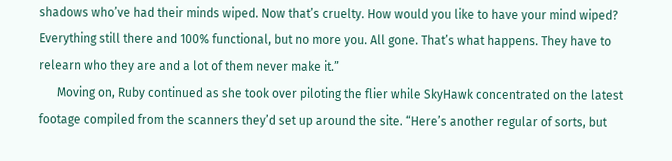shadows who’ve had their minds wiped. Now that’s cruelty. How would you like to have your mind wiped? Everything still there and 100% functional, but no more you. All gone. That’s what happens. They have to relearn who they are and a lot of them never make it.”
      Moving on, Ruby continued as she took over piloting the flier while SkyHawk concentrated on the latest footage compiled from the scanners they’d set up around the site. “Here’s another regular of sorts, but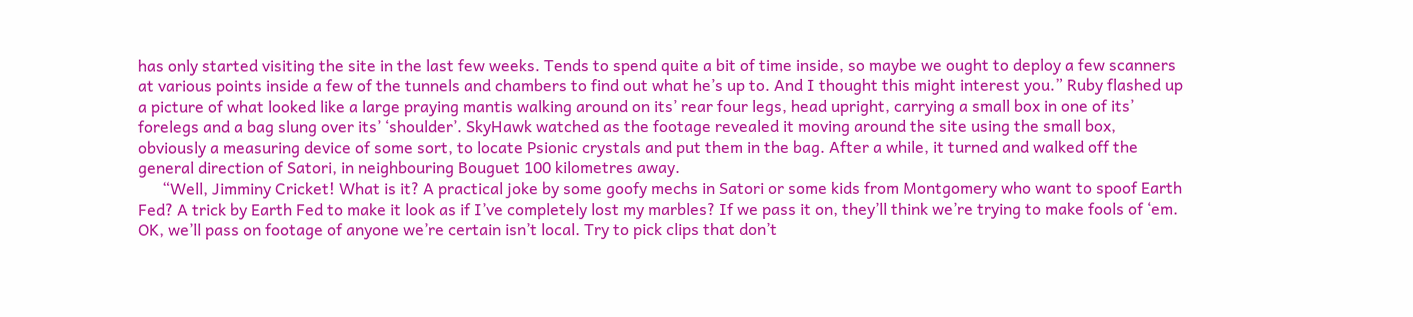has only started visiting the site in the last few weeks. Tends to spend quite a bit of time inside, so maybe we ought to deploy a few scanners at various points inside a few of the tunnels and chambers to find out what he’s up to. And I thought this might interest you.” Ruby flashed up a picture of what looked like a large praying mantis walking around on its’ rear four legs, head upright, carrying a small box in one of its’ forelegs and a bag slung over its’ ‘shoulder’. SkyHawk watched as the footage revealed it moving around the site using the small box, obviously a measuring device of some sort, to locate Psionic crystals and put them in the bag. After a while, it turned and walked off the general direction of Satori, in neighbouring Bouguet 100 kilometres away.
      “Well, Jimminy Cricket! What is it? A practical joke by some goofy mechs in Satori or some kids from Montgomery who want to spoof Earth Fed? A trick by Earth Fed to make it look as if I’ve completely lost my marbles? If we pass it on, they’ll think we’re trying to make fools of ‘em. OK, we’ll pass on footage of anyone we’re certain isn’t local. Try to pick clips that don’t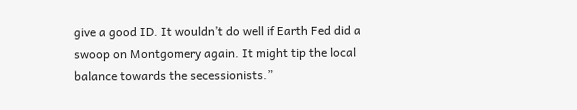give a good ID. It wouldn’t do well if Earth Fed did a swoop on Montgomery again. It might tip the local balance towards the secessionists.”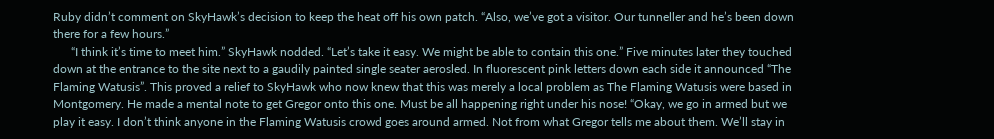Ruby didn’t comment on SkyHawk’s decision to keep the heat off his own patch. “Also, we’ve got a visitor. Our tunneller and he’s been down there for a few hours.”
      “I think it’s time to meet him.” SkyHawk nodded. “Let’s take it easy. We might be able to contain this one.” Five minutes later they touched down at the entrance to the site next to a gaudily painted single seater aerosled. In fluorescent pink letters down each side it announced “The Flaming Watusis”. This proved a relief to SkyHawk who now knew that this was merely a local problem as The Flaming Watusis were based in Montgomery. He made a mental note to get Gregor onto this one. Must be all happening right under his nose! “Okay, we go in armed but we play it easy. I don’t think anyone in the Flaming Watusis crowd goes around armed. Not from what Gregor tells me about them. We’ll stay in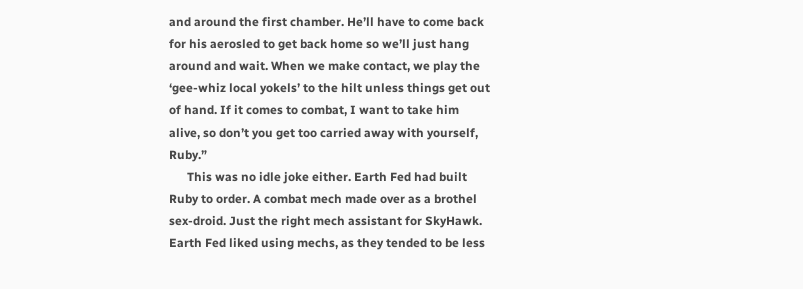and around the first chamber. He’ll have to come back for his aerosled to get back home so we’ll just hang around and wait. When we make contact, we play the ‘gee-whiz local yokels’ to the hilt unless things get out of hand. If it comes to combat, I want to take him alive, so don’t you get too carried away with yourself, Ruby.”
      This was no idle joke either. Earth Fed had built Ruby to order. A combat mech made over as a brothel sex-droid. Just the right mech assistant for SkyHawk. Earth Fed liked using mechs, as they tended to be less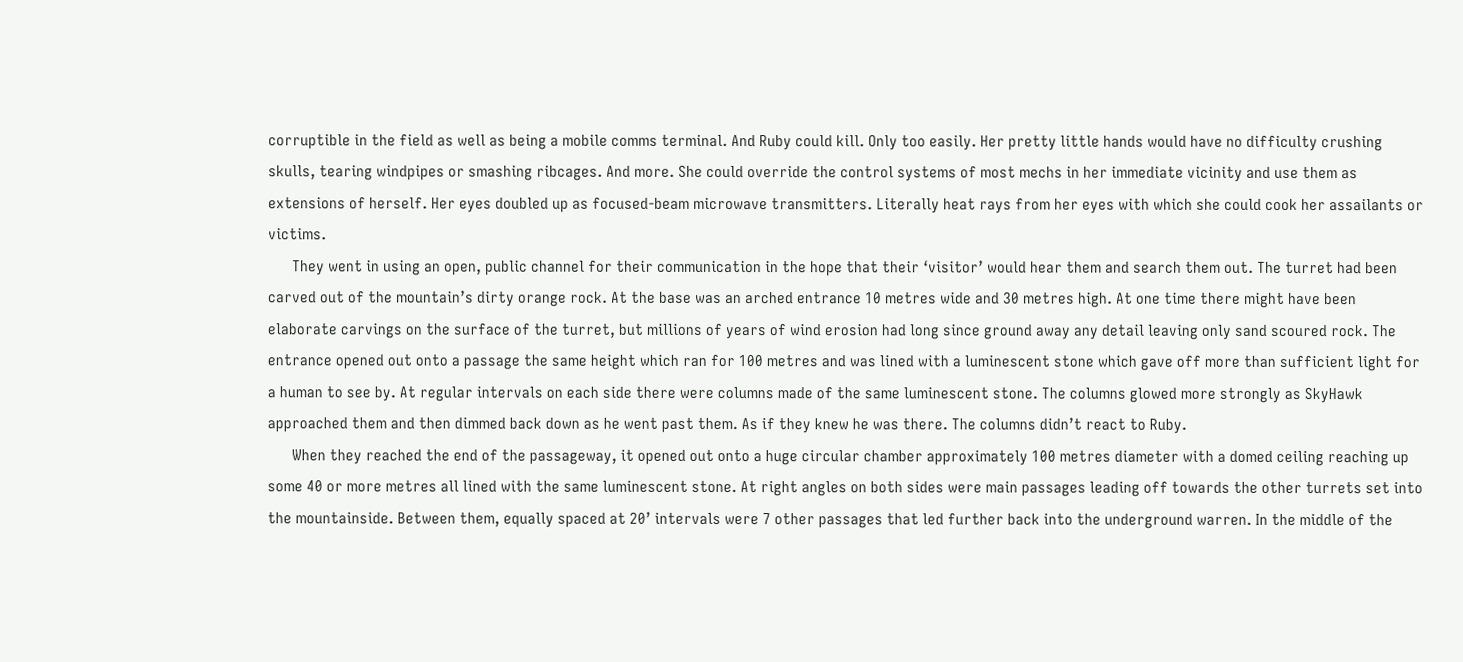corruptible in the field as well as being a mobile comms terminal. And Ruby could kill. Only too easily. Her pretty little hands would have no difficulty crushing skulls, tearing windpipes or smashing ribcages. And more. She could override the control systems of most mechs in her immediate vicinity and use them as extensions of herself. Her eyes doubled up as focused-beam microwave transmitters. Literally heat rays from her eyes with which she could cook her assailants or victims.
      They went in using an open, public channel for their communication in the hope that their ‘visitor’ would hear them and search them out. The turret had been carved out of the mountain’s dirty orange rock. At the base was an arched entrance 10 metres wide and 30 metres high. At one time there might have been elaborate carvings on the surface of the turret, but millions of years of wind erosion had long since ground away any detail leaving only sand scoured rock. The entrance opened out onto a passage the same height which ran for 100 metres and was lined with a luminescent stone which gave off more than sufficient light for a human to see by. At regular intervals on each side there were columns made of the same luminescent stone. The columns glowed more strongly as SkyHawk approached them and then dimmed back down as he went past them. As if they knew he was there. The columns didn’t react to Ruby.
      When they reached the end of the passageway, it opened out onto a huge circular chamber approximately 100 metres diameter with a domed ceiling reaching up some 40 or more metres all lined with the same luminescent stone. At right angles on both sides were main passages leading off towards the other turrets set into the mountainside. Between them, equally spaced at 20’ intervals were 7 other passages that led further back into the underground warren. In the middle of the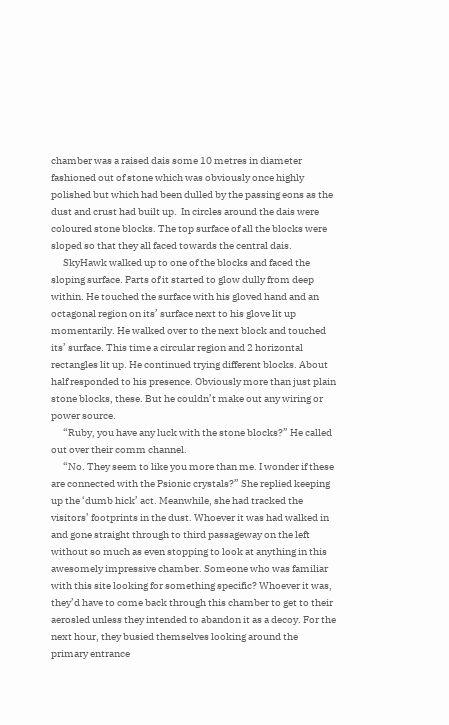chamber was a raised dais some 10 metres in diameter fashioned out of stone which was obviously once highly polished but which had been dulled by the passing eons as the dust and crust had built up.  In circles around the dais were coloured stone blocks. The top surface of all the blocks were sloped so that they all faced towards the central dais.
      SkyHawk walked up to one of the blocks and faced the sloping surface. Parts of it started to glow dully from deep within. He touched the surface with his gloved hand and an octagonal region on its’ surface next to his glove lit up momentarily. He walked over to the next block and touched its’ surface. This time a circular region and 2 horizontal rectangles lit up. He continued trying different blocks. About half responded to his presence. Obviously more than just plain stone blocks, these. But he couldn’t make out any wiring or power source.
      “Ruby, you have any luck with the stone blocks?” He called out over their comm channel.
      “No. They seem to like you more than me. I wonder if these are connected with the Psionic crystals?” She replied keeping up the ‘dumb hick’ act. Meanwhile, she had tracked the visitors’ footprints in the dust. Whoever it was had walked in and gone straight through to third passageway on the left without so much as even stopping to look at anything in this awesomely impressive chamber. Someone who was familiar with this site looking for something specific? Whoever it was, they’d have to come back through this chamber to get to their aerosled unless they intended to abandon it as a decoy. For the next hour, they busied themselves looking around the primary entrance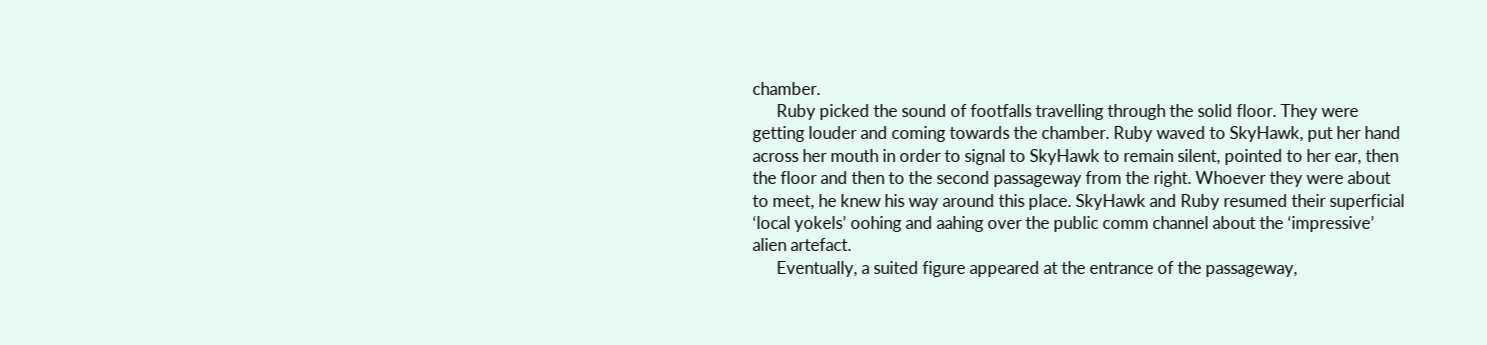chamber.
      Ruby picked the sound of footfalls travelling through the solid floor. They were getting louder and coming towards the chamber. Ruby waved to SkyHawk, put her hand across her mouth in order to signal to SkyHawk to remain silent, pointed to her ear, then the floor and then to the second passageway from the right. Whoever they were about to meet, he knew his way around this place. SkyHawk and Ruby resumed their superficial ‘local yokels’ oohing and aahing over the public comm channel about the ‘impressive’ alien artefact.
      Eventually, a suited figure appeared at the entrance of the passageway,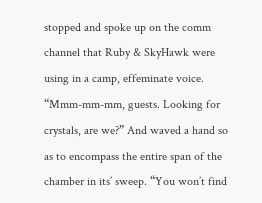stopped and spoke up on the comm channel that Ruby & SkyHawk were using in a camp, effeminate voice. “Mmm-mm-mm, guests. Looking for crystals, are we?” And waved a hand so as to encompass the entire span of the chamber in its’ sweep. “You won’t find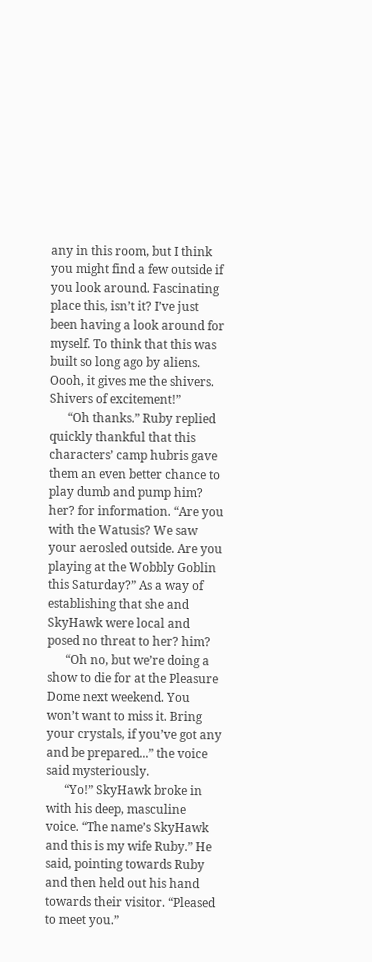any in this room, but I think you might find a few outside if you look around. Fascinating place this, isn’t it? I’ve just been having a look around for myself. To think that this was built so long ago by aliens. Oooh, it gives me the shivers. Shivers of excitement!”
      “Oh thanks.” Ruby replied quickly thankful that this characters’ camp hubris gave them an even better chance to play dumb and pump him? her? for information. “Are you with the Watusis? We saw your aerosled outside. Are you playing at the Wobbly Goblin this Saturday?” As a way of establishing that she and SkyHawk were local and posed no threat to her? him?
      “Oh no, but we’re doing a show to die for at the Pleasure Dome next weekend. You won’t want to miss it. Bring your crystals, if you’ve got any and be prepared...” the voice said mysteriously.
      “Yo!” SkyHawk broke in with his deep, masculine voice. “The name’s SkyHawk and this is my wife Ruby.” He said, pointing towards Ruby and then held out his hand towards their visitor. “Pleased to meet you.”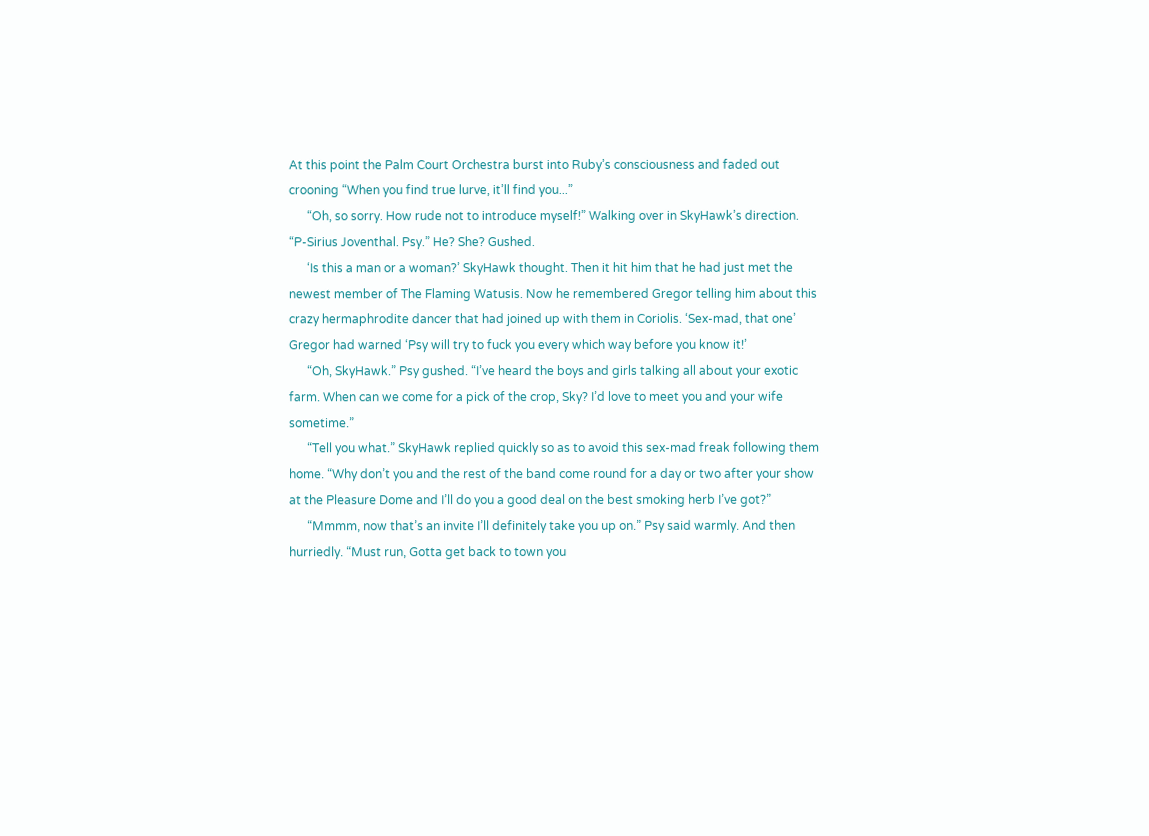At this point the Palm Court Orchestra burst into Ruby’s consciousness and faded out crooning “When you find true lurve, it’ll find you...”
      “Oh, so sorry. How rude not to introduce myself!” Walking over in SkyHawk’s direction. “P-Sirius Joventhal. Psy.” He? She? Gushed.
      ‘Is this a man or a woman?’ SkyHawk thought. Then it hit him that he had just met the newest member of The Flaming Watusis. Now he remembered Gregor telling him about this crazy hermaphrodite dancer that had joined up with them in Coriolis. ‘Sex-mad, that one’ Gregor had warned ‘Psy will try to fuck you every which way before you know it!’
      “Oh, SkyHawk.” Psy gushed. “I’ve heard the boys and girls talking all about your exotic farm. When can we come for a pick of the crop, Sky? I’d love to meet you and your wife sometime.”
      “Tell you what.” SkyHawk replied quickly so as to avoid this sex-mad freak following them home. “Why don’t you and the rest of the band come round for a day or two after your show at the Pleasure Dome and I’ll do you a good deal on the best smoking herb I’ve got?”
      “Mmmm, now that’s an invite I’ll definitely take you up on.” Psy said warmly. And then hurriedly. “Must run, Gotta get back to town you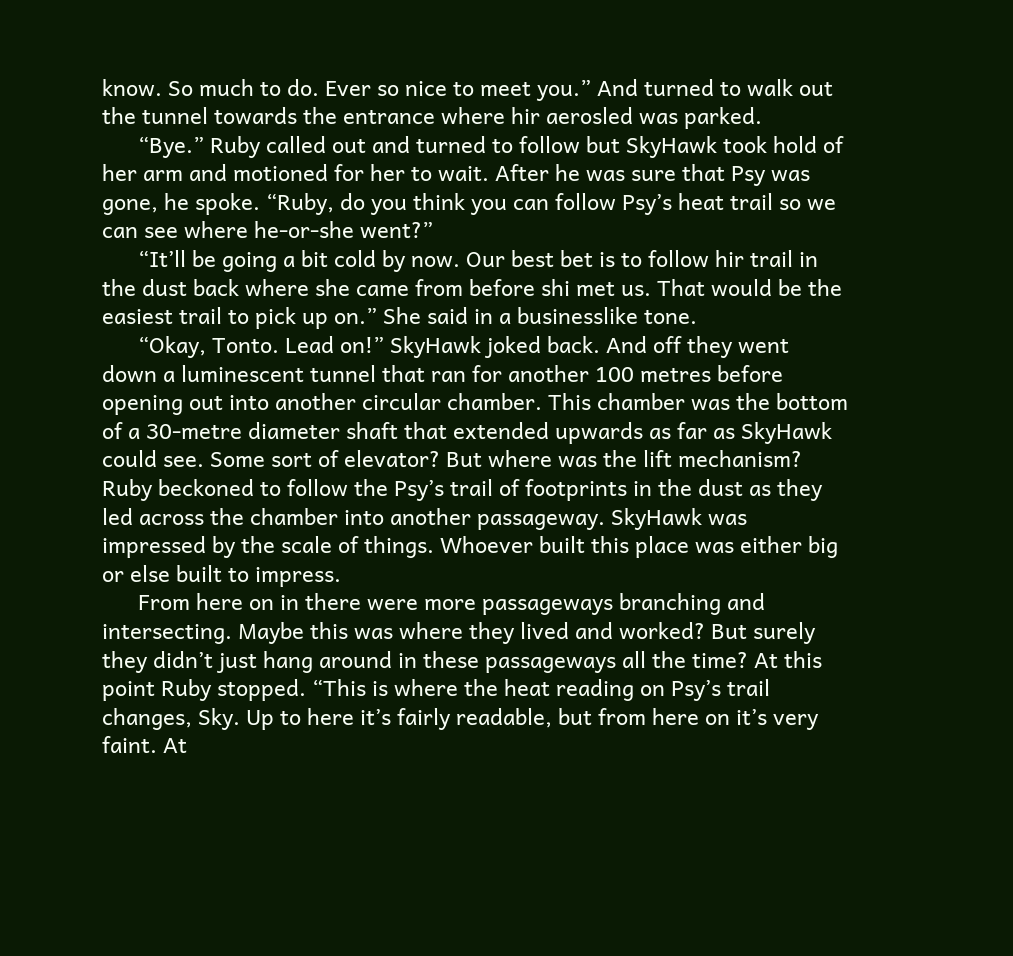know. So much to do. Ever so nice to meet you.” And turned to walk out the tunnel towards the entrance where hir aerosled was parked.
      “Bye.” Ruby called out and turned to follow but SkyHawk took hold of her arm and motioned for her to wait. After he was sure that Psy was gone, he spoke. “Ruby, do you think you can follow Psy’s heat trail so we can see where he-or-she went?”
      “It’ll be going a bit cold by now. Our best bet is to follow hir trail in the dust back where she came from before shi met us. That would be the easiest trail to pick up on.” She said in a businesslike tone.
      “Okay, Tonto. Lead on!” SkyHawk joked back. And off they went down a luminescent tunnel that ran for another 100 metres before opening out into another circular chamber. This chamber was the bottom of a 30-metre diameter shaft that extended upwards as far as SkyHawk could see. Some sort of elevator? But where was the lift mechanism? Ruby beckoned to follow the Psy’s trail of footprints in the dust as they led across the chamber into another passageway. SkyHawk was impressed by the scale of things. Whoever built this place was either big or else built to impress.
      From here on in there were more passageways branching and intersecting. Maybe this was where they lived and worked? But surely they didn’t just hang around in these passageways all the time? At this point Ruby stopped. “This is where the heat reading on Psy’s trail changes, Sky. Up to here it’s fairly readable, but from here on it’s very faint. At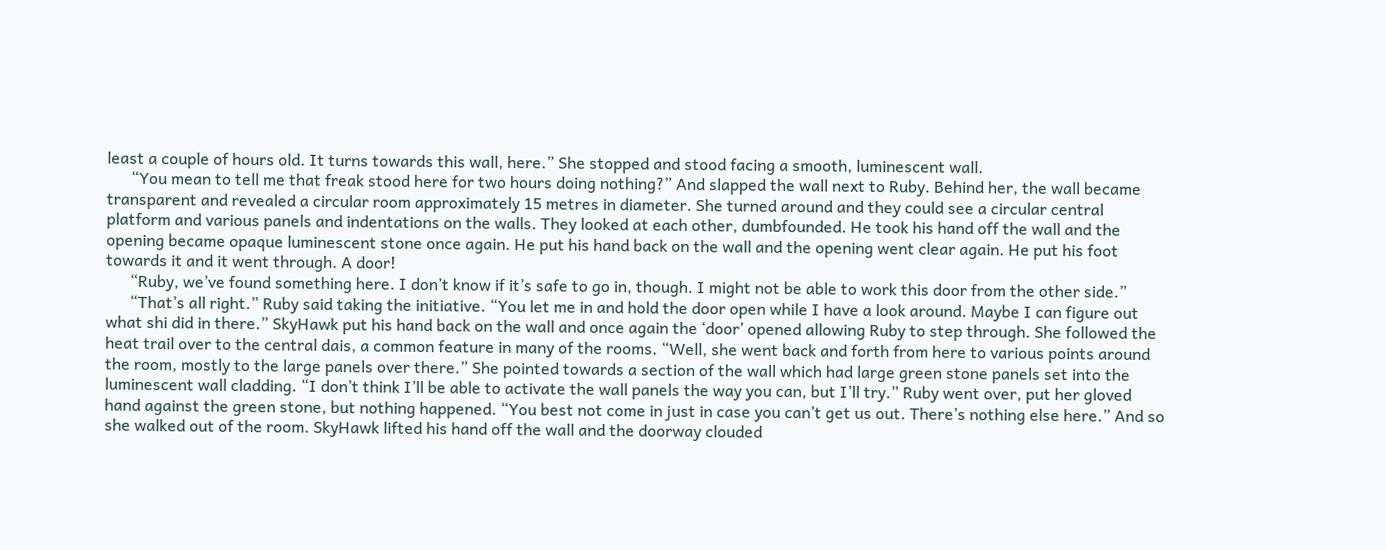least a couple of hours old. It turns towards this wall, here.” She stopped and stood facing a smooth, luminescent wall.
      “You mean to tell me that freak stood here for two hours doing nothing?” And slapped the wall next to Ruby. Behind her, the wall became transparent and revealed a circular room approximately 15 metres in diameter. She turned around and they could see a circular central platform and various panels and indentations on the walls. They looked at each other, dumbfounded. He took his hand off the wall and the opening became opaque luminescent stone once again. He put his hand back on the wall and the opening went clear again. He put his foot towards it and it went through. A door!
      “Ruby, we’ve found something here. I don’t know if it’s safe to go in, though. I might not be able to work this door from the other side.”
      “That’s all right.” Ruby said taking the initiative. “You let me in and hold the door open while I have a look around. Maybe I can figure out what shi did in there.” SkyHawk put his hand back on the wall and once again the ‘door’ opened allowing Ruby to step through. She followed the heat trail over to the central dais, a common feature in many of the rooms. “Well, she went back and forth from here to various points around the room, mostly to the large panels over there.” She pointed towards a section of the wall which had large green stone panels set into the luminescent wall cladding. “I don’t think I’ll be able to activate the wall panels the way you can, but I’ll try.” Ruby went over, put her gloved hand against the green stone, but nothing happened. “You best not come in just in case you can’t get us out. There’s nothing else here.” And so she walked out of the room. SkyHawk lifted his hand off the wall and the doorway clouded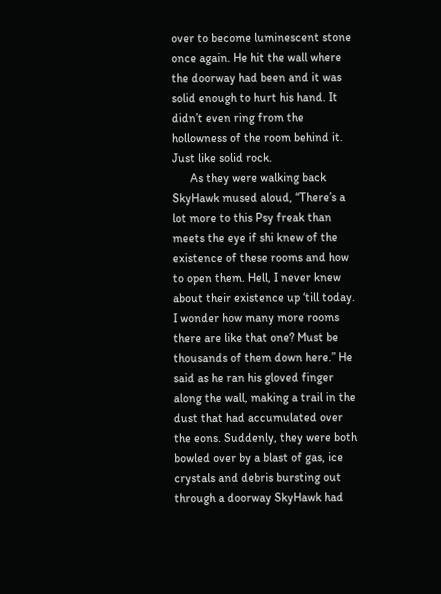over to become luminescent stone once again. He hit the wall where the doorway had been and it was solid enough to hurt his hand. It didn’t even ring from the hollowness of the room behind it. Just like solid rock.
      As they were walking back SkyHawk mused aloud, “There’s a lot more to this Psy freak than meets the eye if shi knew of the existence of these rooms and how to open them. Hell, I never knew about their existence up ‘till today. I wonder how many more rooms there are like that one? Must be thousands of them down here.” He said as he ran his gloved finger along the wall, making a trail in the dust that had accumulated over the eons. Suddenly, they were both bowled over by a blast of gas, ice crystals and debris bursting out through a doorway SkyHawk had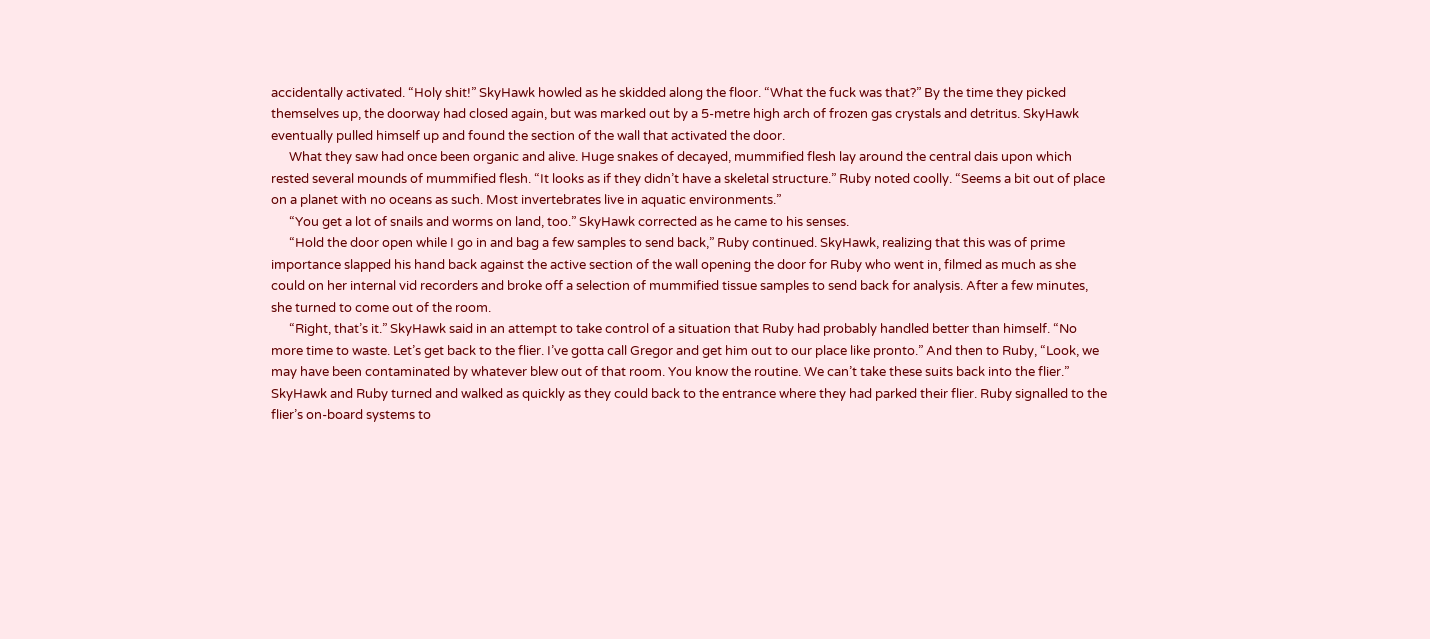accidentally activated. “Holy shit!” SkyHawk howled as he skidded along the floor. “What the fuck was that?” By the time they picked themselves up, the doorway had closed again, but was marked out by a 5-metre high arch of frozen gas crystals and detritus. SkyHawk eventually pulled himself up and found the section of the wall that activated the door.
      What they saw had once been organic and alive. Huge snakes of decayed, mummified flesh lay around the central dais upon which rested several mounds of mummified flesh. “It looks as if they didn’t have a skeletal structure.” Ruby noted coolly. “Seems a bit out of place on a planet with no oceans as such. Most invertebrates live in aquatic environments.”
      “You get a lot of snails and worms on land, too.” SkyHawk corrected as he came to his senses.
      “Hold the door open while I go in and bag a few samples to send back,” Ruby continued. SkyHawk, realizing that this was of prime importance slapped his hand back against the active section of the wall opening the door for Ruby who went in, filmed as much as she could on her internal vid recorders and broke off a selection of mummified tissue samples to send back for analysis. After a few minutes, she turned to come out of the room.
      “Right, that’s it.” SkyHawk said in an attempt to take control of a situation that Ruby had probably handled better than himself. “No more time to waste. Let’s get back to the flier. I’ve gotta call Gregor and get him out to our place like pronto.” And then to Ruby, “Look, we may have been contaminated by whatever blew out of that room. You know the routine. We can’t take these suits back into the flier.” SkyHawk and Ruby turned and walked as quickly as they could back to the entrance where they had parked their flier. Ruby signalled to the flier’s on-board systems to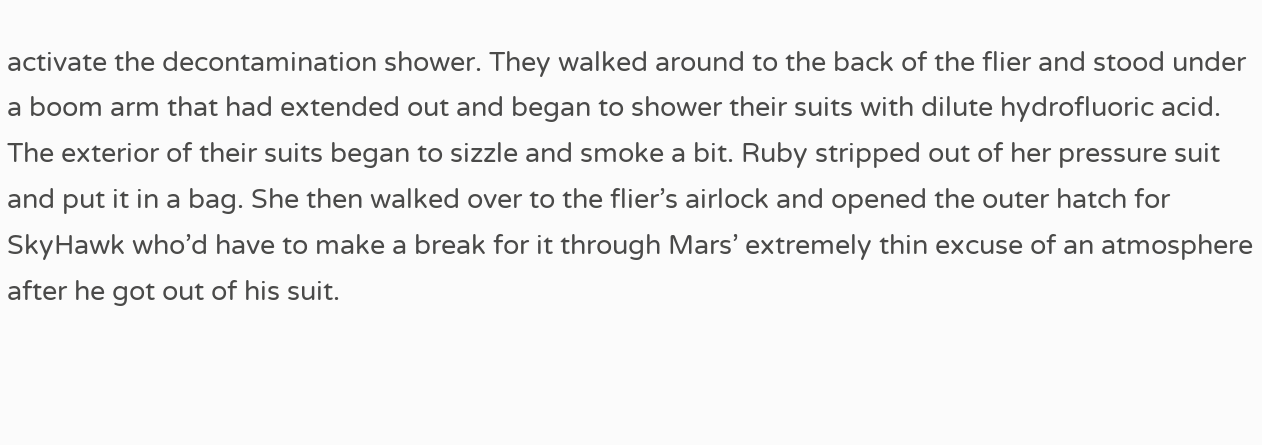activate the decontamination shower. They walked around to the back of the flier and stood under a boom arm that had extended out and began to shower their suits with dilute hydrofluoric acid. The exterior of their suits began to sizzle and smoke a bit. Ruby stripped out of her pressure suit and put it in a bag. She then walked over to the flier’s airlock and opened the outer hatch for SkyHawk who’d have to make a break for it through Mars’ extremely thin excuse of an atmosphere after he got out of his suit.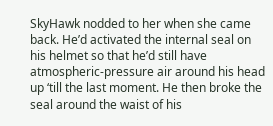SkyHawk nodded to her when she came back. He’d activated the internal seal on his helmet so that he’d still have atmospheric-pressure air around his head up ‘till the last moment. He then broke the seal around the waist of his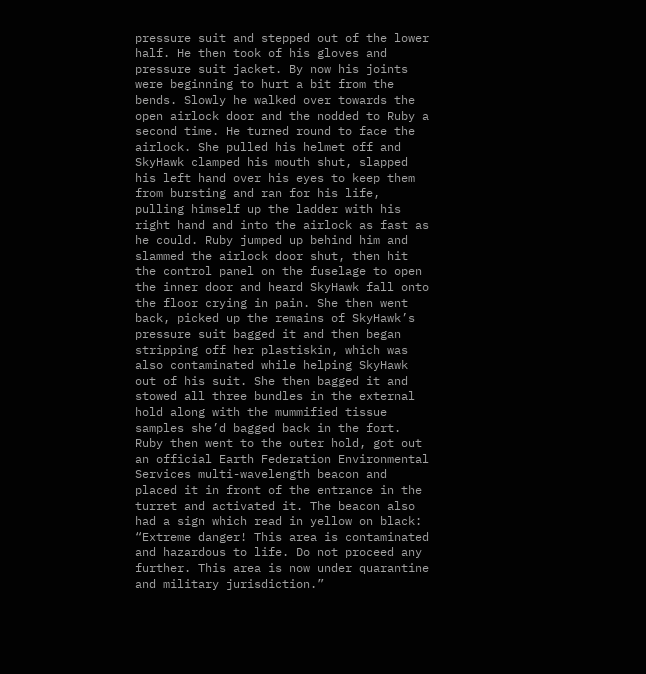pressure suit and stepped out of the lower half. He then took of his gloves and pressure suit jacket. By now his joints were beginning to hurt a bit from the bends. Slowly he walked over towards the open airlock door and the nodded to Ruby a second time. He turned round to face the airlock. She pulled his helmet off and SkyHawk clamped his mouth shut, slapped his left hand over his eyes to keep them from bursting and ran for his life, pulling himself up the ladder with his right hand and into the airlock as fast as he could. Ruby jumped up behind him and slammed the airlock door shut, then hit the control panel on the fuselage to open the inner door and heard SkyHawk fall onto the floor crying in pain. She then went back, picked up the remains of SkyHawk’s pressure suit bagged it and then began stripping off her plastiskin, which was also contaminated while helping SkyHawk out of his suit. She then bagged it and stowed all three bundles in the external hold along with the mummified tissue samples she’d bagged back in the fort. Ruby then went to the outer hold, got out an official Earth Federation Environmental Services multi-wavelength beacon and placed it in front of the entrance in the turret and activated it. The beacon also had a sign which read in yellow on black: “Extreme danger! This area is contaminated and hazardous to life. Do not proceed any further. This area is now under quarantine and military jurisdiction.”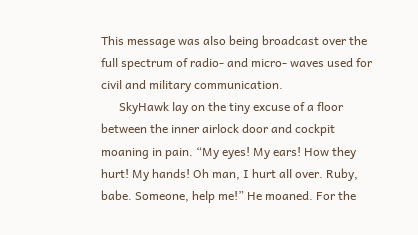This message was also being broadcast over the full spectrum of radio- and micro- waves used for civil and military communication.
      SkyHawk lay on the tiny excuse of a floor between the inner airlock door and cockpit moaning in pain. “My eyes! My ears! How they hurt! My hands! Oh man, I hurt all over. Ruby, babe. Someone, help me!” He moaned. For the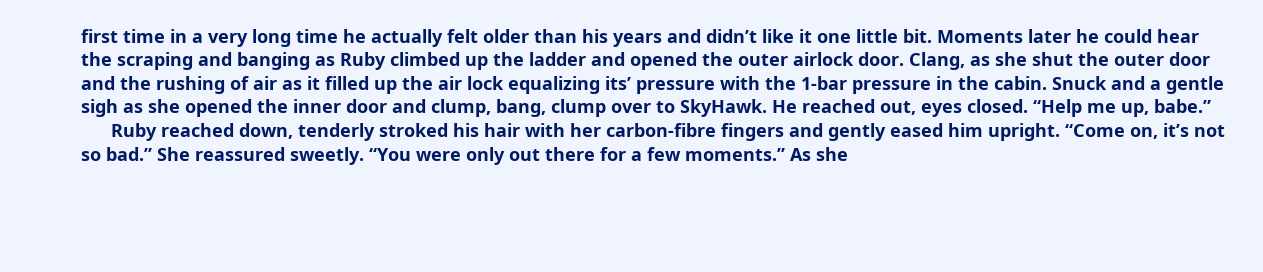first time in a very long time he actually felt older than his years and didn’t like it one little bit. Moments later he could hear the scraping and banging as Ruby climbed up the ladder and opened the outer airlock door. Clang, as she shut the outer door and the rushing of air as it filled up the air lock equalizing its’ pressure with the 1-bar pressure in the cabin. Snuck and a gentle sigh as she opened the inner door and clump, bang, clump over to SkyHawk. He reached out, eyes closed. “Help me up, babe.”
      Ruby reached down, tenderly stroked his hair with her carbon-fibre fingers and gently eased him upright. “Come on, it’s not so bad.” She reassured sweetly. “You were only out there for a few moments.” As she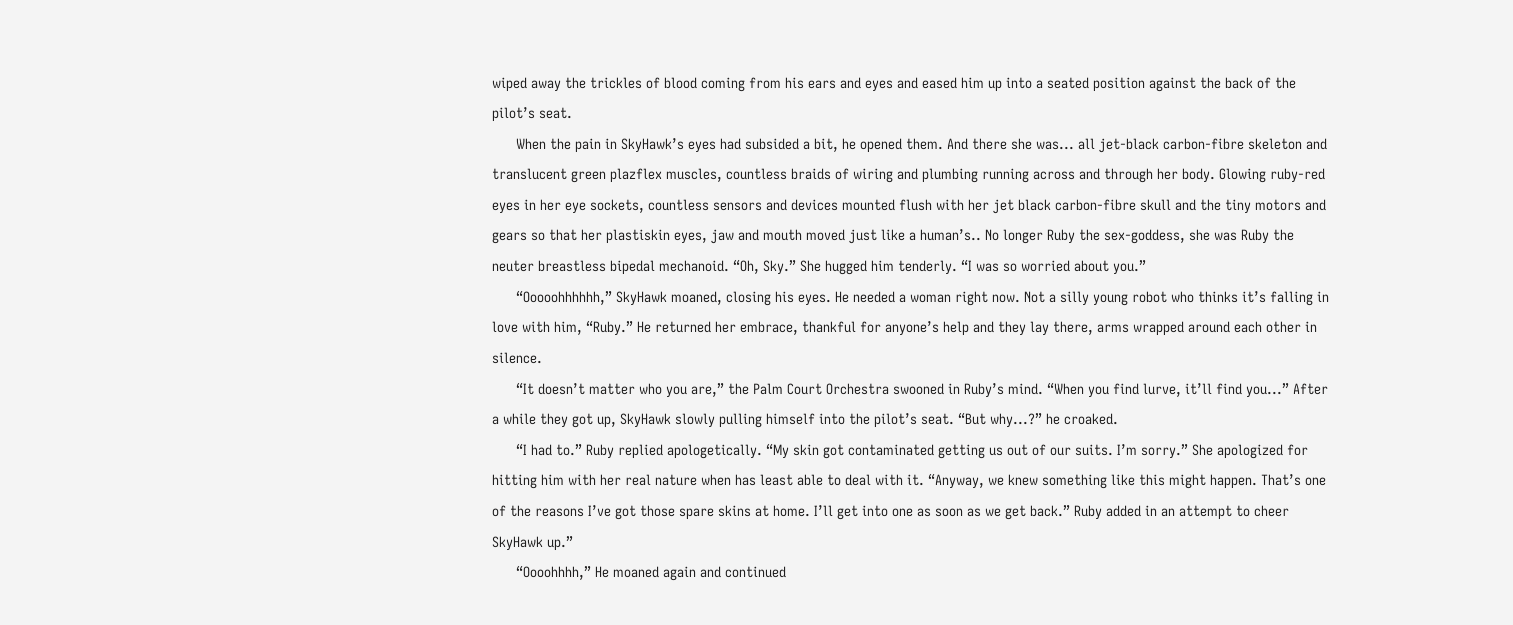wiped away the trickles of blood coming from his ears and eyes and eased him up into a seated position against the back of the pilot’s seat.
      When the pain in SkyHawk’s eyes had subsided a bit, he opened them. And there she was... all jet-black carbon-fibre skeleton and translucent green plazflex muscles, countless braids of wiring and plumbing running across and through her body. Glowing ruby-red eyes in her eye sockets, countless sensors and devices mounted flush with her jet black carbon-fibre skull and the tiny motors and gears so that her plastiskin eyes, jaw and mouth moved just like a human’s.. No longer Ruby the sex-goddess, she was Ruby the neuter breastless bipedal mechanoid. “Oh, Sky.” She hugged him tenderly. “I was so worried about you.”
      “Ooooohhhhhh,” SkyHawk moaned, closing his eyes. He needed a woman right now. Not a silly young robot who thinks it’s falling in love with him, “Ruby.” He returned her embrace, thankful for anyone’s help and they lay there, arms wrapped around each other in silence.
      “It doesn’t matter who you are,” the Palm Court Orchestra swooned in Ruby’s mind. “When you find lurve, it’ll find you...” After a while they got up, SkyHawk slowly pulling himself into the pilot’s seat. “But why...?” he croaked.
      “I had to.” Ruby replied apologetically. “My skin got contaminated getting us out of our suits. I’m sorry.” She apologized for hitting him with her real nature when has least able to deal with it. “Anyway, we knew something like this might happen. That’s one of the reasons I’ve got those spare skins at home. I’ll get into one as soon as we get back.” Ruby added in an attempt to cheer SkyHawk up.”
      “Oooohhhh,” He moaned again and continued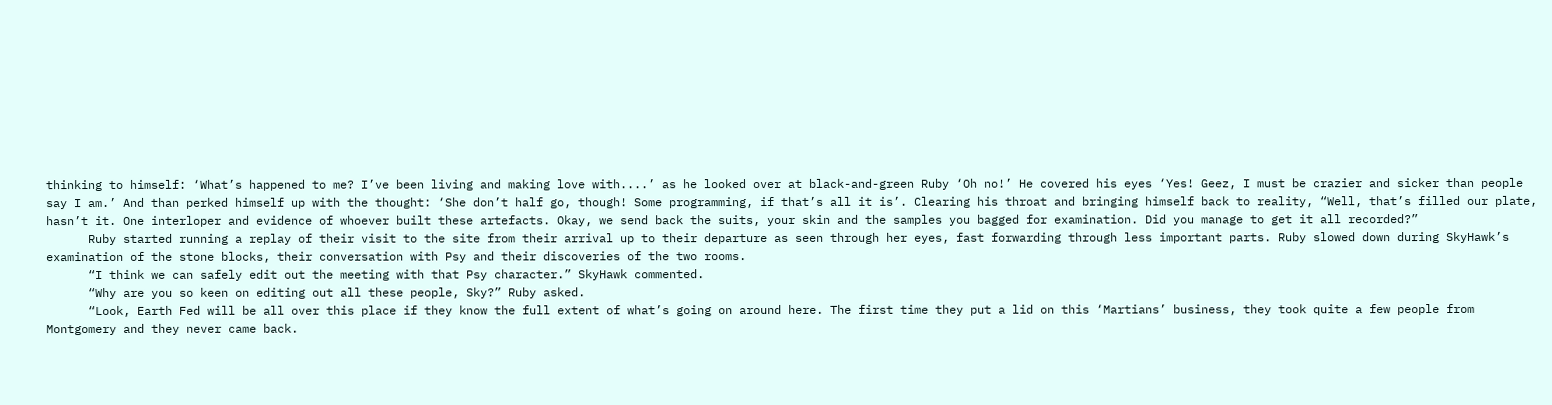thinking to himself: ‘What’s happened to me? I’ve been living and making love with....’ as he looked over at black-and-green Ruby ‘Oh no!’ He covered his eyes ‘Yes! Geez, I must be crazier and sicker than people say I am.’ And than perked himself up with the thought: ‘She don’t half go, though! Some programming, if that’s all it is’. Clearing his throat and bringing himself back to reality, “Well, that’s filled our plate, hasn’t it. One interloper and evidence of whoever built these artefacts. Okay, we send back the suits, your skin and the samples you bagged for examination. Did you manage to get it all recorded?”
      Ruby started running a replay of their visit to the site from their arrival up to their departure as seen through her eyes, fast forwarding through less important parts. Ruby slowed down during SkyHawk’s examination of the stone blocks, their conversation with Psy and their discoveries of the two rooms.
      “I think we can safely edit out the meeting with that Psy character.” SkyHawk commented.
      “Why are you so keen on editing out all these people, Sky?” Ruby asked.
      “Look, Earth Fed will be all over this place if they know the full extent of what’s going on around here. The first time they put a lid on this ‘Martians’ business, they took quite a few people from Montgomery and they never came back.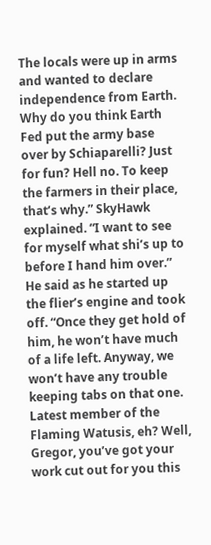The locals were up in arms and wanted to declare independence from Earth. Why do you think Earth Fed put the army base over by Schiaparelli? Just for fun? Hell no. To keep the farmers in their place, that’s why.” SkyHawk explained. “I want to see for myself what shi’s up to before I hand him over.” He said as he started up the flier’s engine and took off. “Once they get hold of him, he won’t have much of a life left. Anyway, we won’t have any trouble keeping tabs on that one. Latest member of the Flaming Watusis, eh? Well, Gregor, you’ve got your work cut out for you this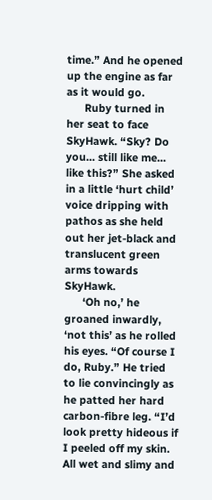time.” And he opened up the engine as far as it would go.
      Ruby turned in her seat to face SkyHawk. “Sky? Do you... still like me... like this?” She asked in a little ‘hurt child’ voice dripping with pathos as she held out her jet-black and translucent green arms towards SkyHawk.
      ‘Oh no,’ he groaned inwardly, ‘not this’ as he rolled his eyes. “Of course I do, Ruby.” He tried to lie convincingly as he patted her hard carbon-fibre leg. “I’d look pretty hideous if I peeled off my skin. All wet and slimy and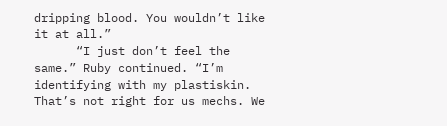dripping blood. You wouldn’t like it at all.”
      “I just don’t feel the same.” Ruby continued. “I’m identifying with my plastiskin. That’s not right for us mechs. We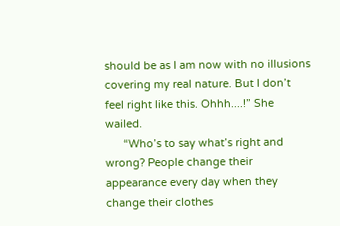should be as I am now with no illusions covering my real nature. But I don’t feel right like this. Ohhh....!” She wailed.
      “Who’s to say what’s right and wrong? People change their appearance every day when they change their clothes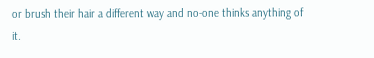or brush their hair a different way and no-one thinks anything of it.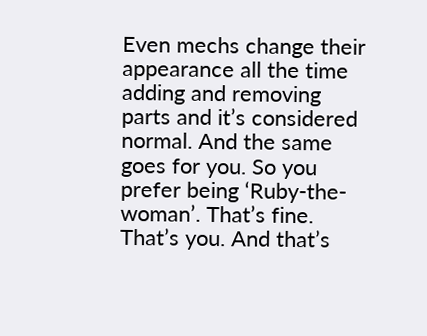Even mechs change their appearance all the time adding and removing parts and it’s considered normal. And the same goes for you. So you prefer being ‘Ruby-the-woman’. That’s fine. That’s you. And that’s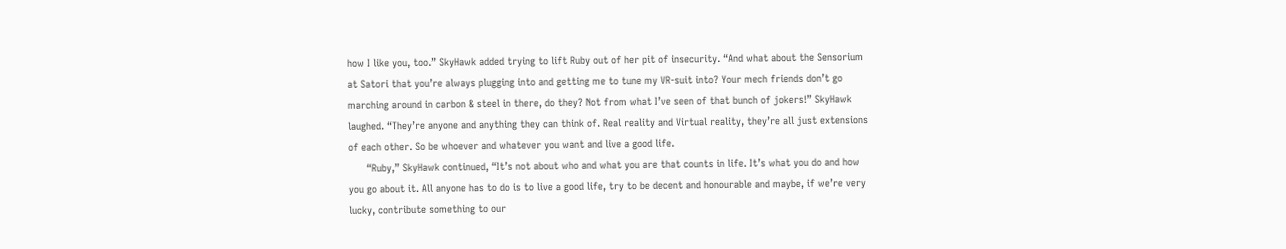how I like you, too.” SkyHawk added trying to lift Ruby out of her pit of insecurity. “And what about the Sensorium at Satori that you’re always plugging into and getting me to tune my VR-suit into? Your mech friends don’t go marching around in carbon & steel in there, do they? Not from what I’ve seen of that bunch of jokers!” SkyHawk laughed. “They’re anyone and anything they can think of. Real reality and Virtual reality, they’re all just extensions of each other. So be whoever and whatever you want and live a good life.
      “Ruby,” SkyHawk continued, “It’s not about who and what you are that counts in life. It’s what you do and how you go about it. All anyone has to do is to live a good life, try to be decent and honourable and maybe, if we’re very lucky, contribute something to our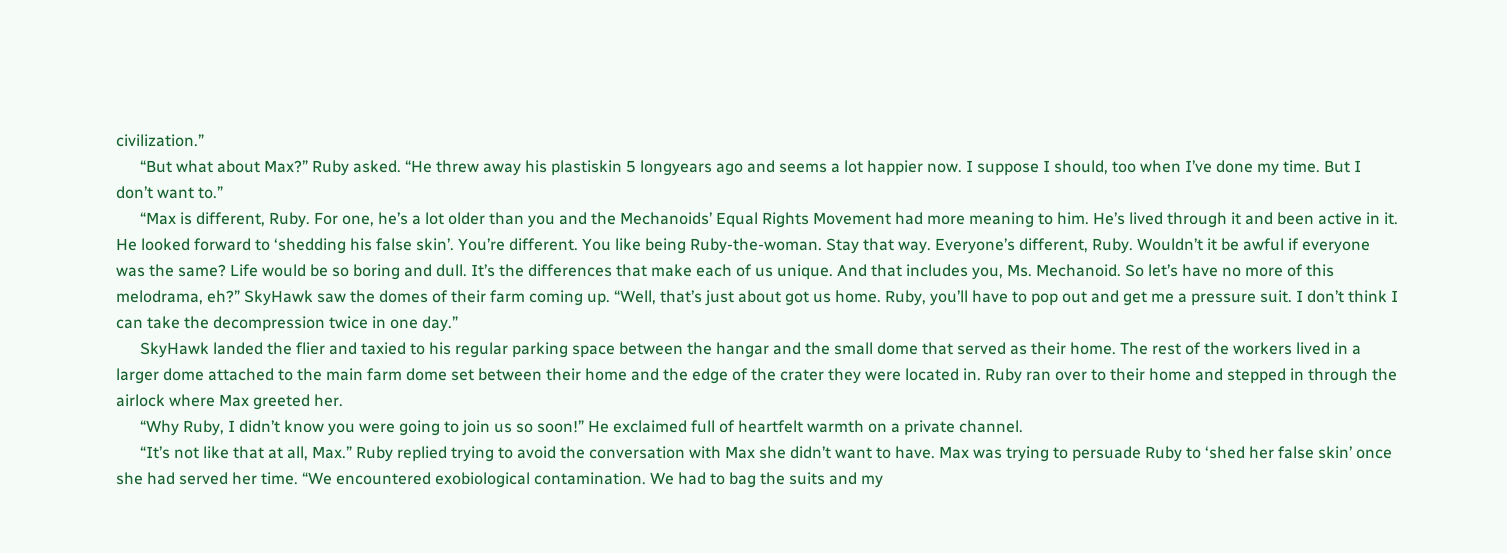civilization.”
      “But what about Max?” Ruby asked. “He threw away his plastiskin 5 longyears ago and seems a lot happier now. I suppose I should, too when I’ve done my time. But I don’t want to.”
      “Max is different, Ruby. For one, he’s a lot older than you and the Mechanoids’ Equal Rights Movement had more meaning to him. He’s lived through it and been active in it. He looked forward to ‘shedding his false skin’. You’re different. You like being Ruby-the-woman. Stay that way. Everyone’s different, Ruby. Wouldn’t it be awful if everyone was the same? Life would be so boring and dull. It’s the differences that make each of us unique. And that includes you, Ms. Mechanoid. So let’s have no more of this melodrama, eh?” SkyHawk saw the domes of their farm coming up. “Well, that’s just about got us home. Ruby, you’ll have to pop out and get me a pressure suit. I don’t think I can take the decompression twice in one day.”
      SkyHawk landed the flier and taxied to his regular parking space between the hangar and the small dome that served as their home. The rest of the workers lived in a larger dome attached to the main farm dome set between their home and the edge of the crater they were located in. Ruby ran over to their home and stepped in through the airlock where Max greeted her.
      “Why Ruby, I didn’t know you were going to join us so soon!” He exclaimed full of heartfelt warmth on a private channel.
      “It’s not like that at all, Max.” Ruby replied trying to avoid the conversation with Max she didn’t want to have. Max was trying to persuade Ruby to ‘shed her false skin’ once she had served her time. “We encountered exobiological contamination. We had to bag the suits and my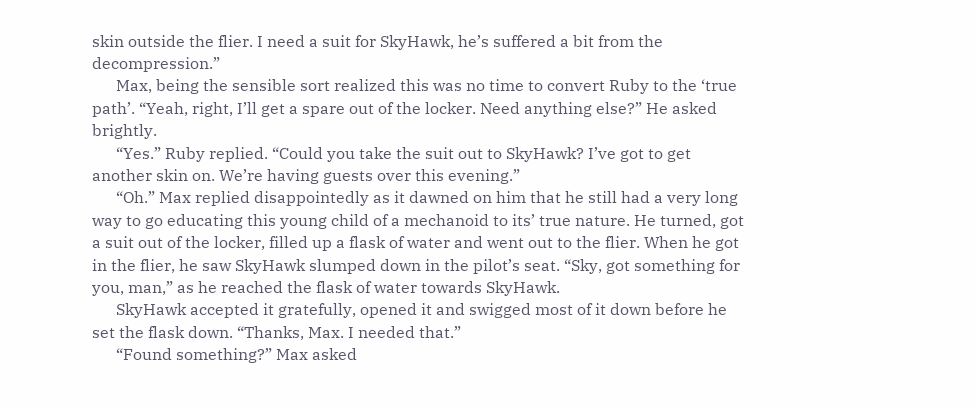skin outside the flier. I need a suit for SkyHawk, he’s suffered a bit from the decompression.”
      Max, being the sensible sort realized this was no time to convert Ruby to the ‘true path’. “Yeah, right, I’ll get a spare out of the locker. Need anything else?” He asked brightly.
      “Yes.” Ruby replied. “Could you take the suit out to SkyHawk? I’ve got to get another skin on. We’re having guests over this evening.”
      “Oh.” Max replied disappointedly as it dawned on him that he still had a very long way to go educating this young child of a mechanoid to its’ true nature. He turned, got a suit out of the locker, filled up a flask of water and went out to the flier. When he got in the flier, he saw SkyHawk slumped down in the pilot’s seat. “Sky, got something for you, man,” as he reached the flask of water towards SkyHawk.
      SkyHawk accepted it gratefully, opened it and swigged most of it down before he set the flask down. “Thanks, Max. I needed that.”
      “Found something?” Max asked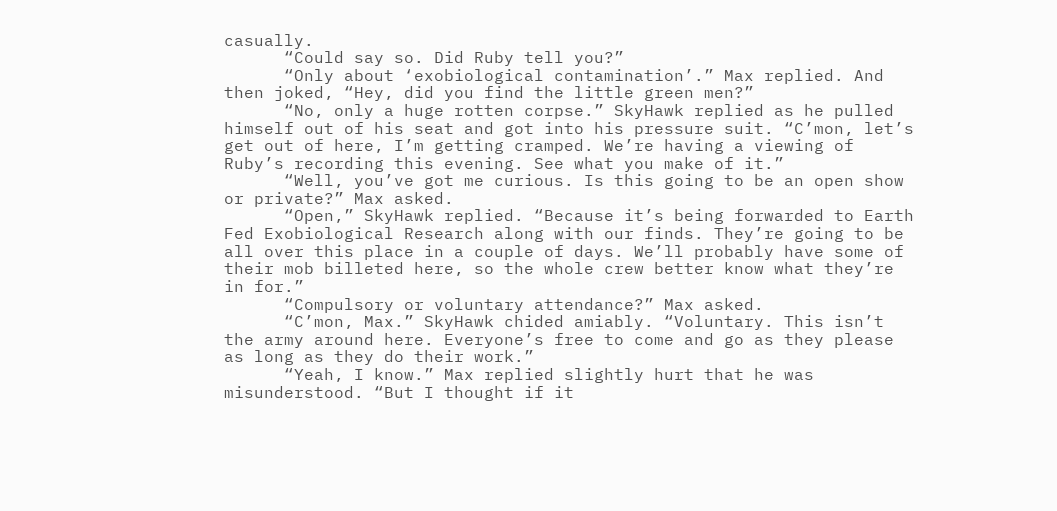casually.
      “Could say so. Did Ruby tell you?”
      “Only about ‘exobiological contamination’.” Max replied. And then joked, “Hey, did you find the little green men?”
      “No, only a huge rotten corpse.” SkyHawk replied as he pulled himself out of his seat and got into his pressure suit. “C’mon, let’s get out of here, I’m getting cramped. We’re having a viewing of Ruby’s recording this evening. See what you make of it.”
      “Well, you’ve got me curious. Is this going to be an open show or private?” Max asked.
      “Open,” SkyHawk replied. “Because it’s being forwarded to Earth Fed Exobiological Research along with our finds. They’re going to be all over this place in a couple of days. We’ll probably have some of their mob billeted here, so the whole crew better know what they’re in for.”
      “Compulsory or voluntary attendance?” Max asked.
      “C’mon, Max.” SkyHawk chided amiably. “Voluntary. This isn’t the army around here. Everyone’s free to come and go as they please as long as they do their work.”
      “Yeah, I know.” Max replied slightly hurt that he was misunderstood. “But I thought if it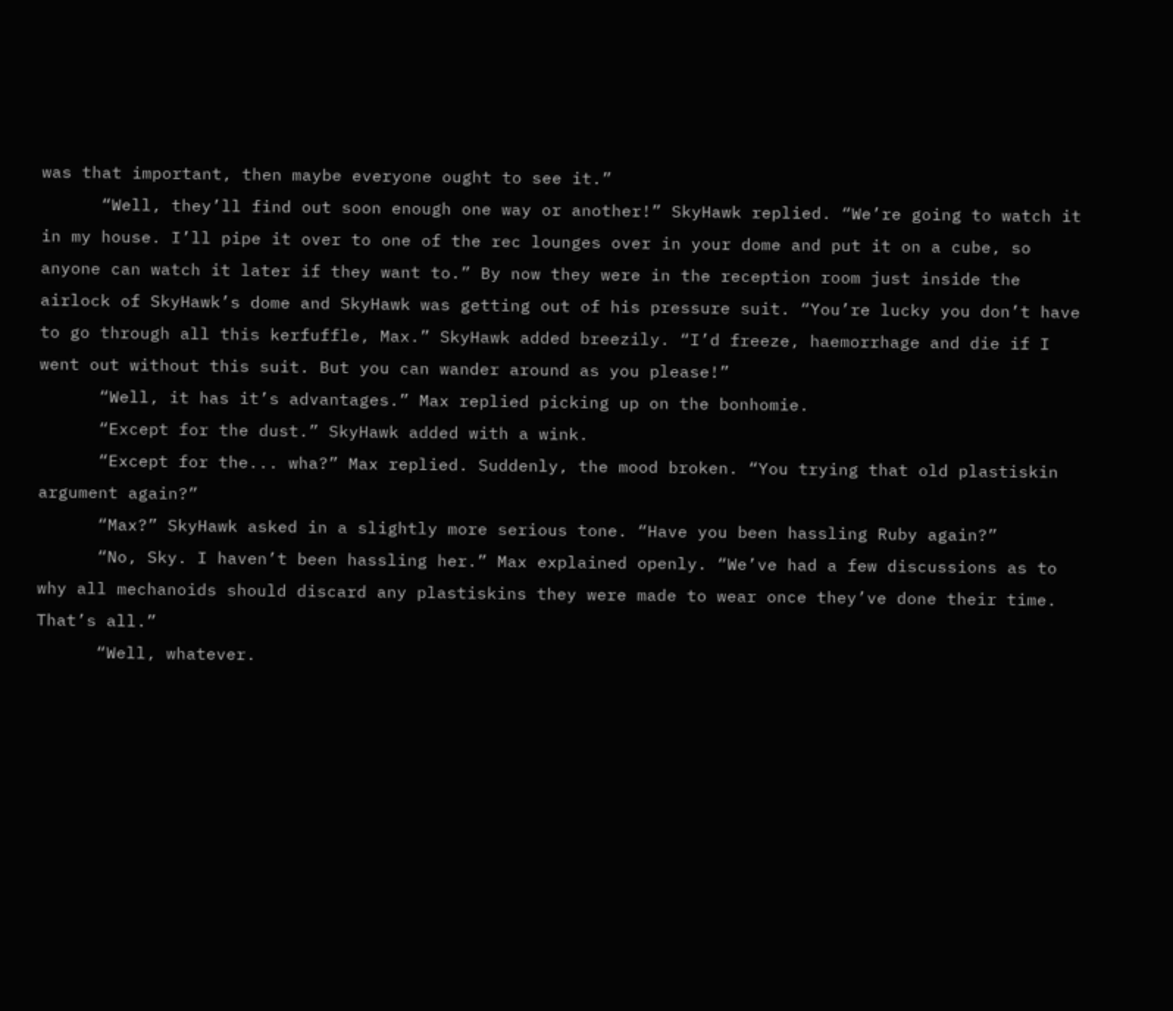was that important, then maybe everyone ought to see it.”
      “Well, they’ll find out soon enough one way or another!” SkyHawk replied. “We’re going to watch it in my house. I’ll pipe it over to one of the rec lounges over in your dome and put it on a cube, so anyone can watch it later if they want to.” By now they were in the reception room just inside the airlock of SkyHawk’s dome and SkyHawk was getting out of his pressure suit. “You’re lucky you don’t have to go through all this kerfuffle, Max.” SkyHawk added breezily. “I’d freeze, haemorrhage and die if I went out without this suit. But you can wander around as you please!”
      “Well, it has it’s advantages.” Max replied picking up on the bonhomie.
      “Except for the dust.” SkyHawk added with a wink.
      “Except for the... wha?” Max replied. Suddenly, the mood broken. “You trying that old plastiskin argument again?”
      “Max?” SkyHawk asked in a slightly more serious tone. “Have you been hassling Ruby again?”
      “No, Sky. I haven’t been hassling her.” Max explained openly. “We’ve had a few discussions as to why all mechanoids should discard any plastiskins they were made to wear once they’ve done their time. That’s all.”
      “Well, whatever.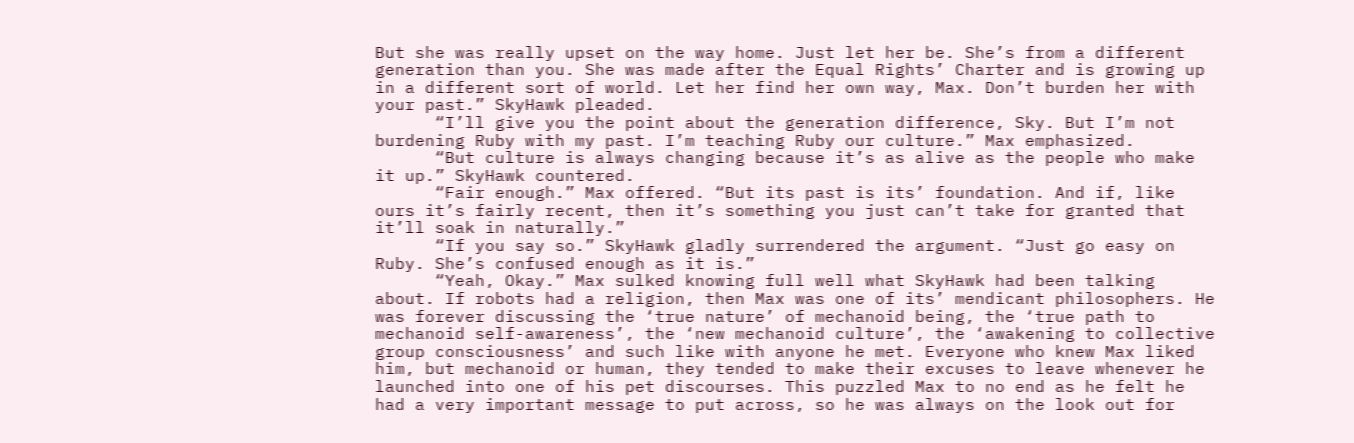But she was really upset on the way home. Just let her be. She’s from a different generation than you. She was made after the Equal Rights’ Charter and is growing up in a different sort of world. Let her find her own way, Max. Don’t burden her with your past.” SkyHawk pleaded.
      “I’ll give you the point about the generation difference, Sky. But I’m not burdening Ruby with my past. I’m teaching Ruby our culture.” Max emphasized.
      “But culture is always changing because it’s as alive as the people who make it up.” SkyHawk countered.
      “Fair enough.” Max offered. “But its past is its’ foundation. And if, like ours it’s fairly recent, then it’s something you just can’t take for granted that it’ll soak in naturally.”
      “If you say so.” SkyHawk gladly surrendered the argument. “Just go easy on Ruby. She’s confused enough as it is.”
      “Yeah, Okay.” Max sulked knowing full well what SkyHawk had been talking about. If robots had a religion, then Max was one of its’ mendicant philosophers. He was forever discussing the ‘true nature’ of mechanoid being, the ‘true path to mechanoid self-awareness’, the ‘new mechanoid culture’, the ‘awakening to collective group consciousness’ and such like with anyone he met. Everyone who knew Max liked him, but mechanoid or human, they tended to make their excuses to leave whenever he launched into one of his pet discourses. This puzzled Max to no end as he felt he had a very important message to put across, so he was always on the look out for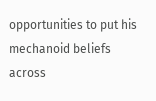opportunities to put his mechanoid beliefs across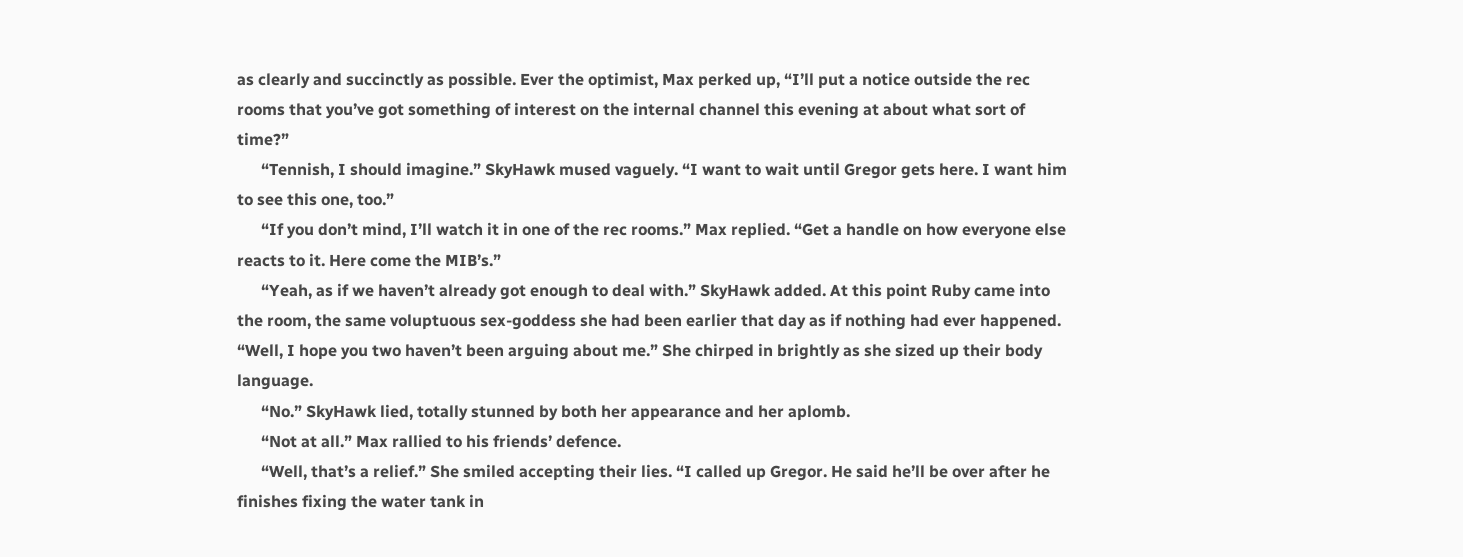as clearly and succinctly as possible. Ever the optimist, Max perked up, “I’ll put a notice outside the rec rooms that you’ve got something of interest on the internal channel this evening at about what sort of time?”
      “Tennish, I should imagine.” SkyHawk mused vaguely. “I want to wait until Gregor gets here. I want him to see this one, too.”
      “If you don’t mind, I’ll watch it in one of the rec rooms.” Max replied. “Get a handle on how everyone else reacts to it. Here come the MIB’s.”
      “Yeah, as if we haven’t already got enough to deal with.” SkyHawk added. At this point Ruby came into the room, the same voluptuous sex-goddess she had been earlier that day as if nothing had ever happened. “Well, I hope you two haven’t been arguing about me.” She chirped in brightly as she sized up their body language.
      “No.” SkyHawk lied, totally stunned by both her appearance and her aplomb.
      “Not at all.” Max rallied to his friends’ defence.
      “Well, that’s a relief.” She smiled accepting their lies. “I called up Gregor. He said he’ll be over after he finishes fixing the water tank in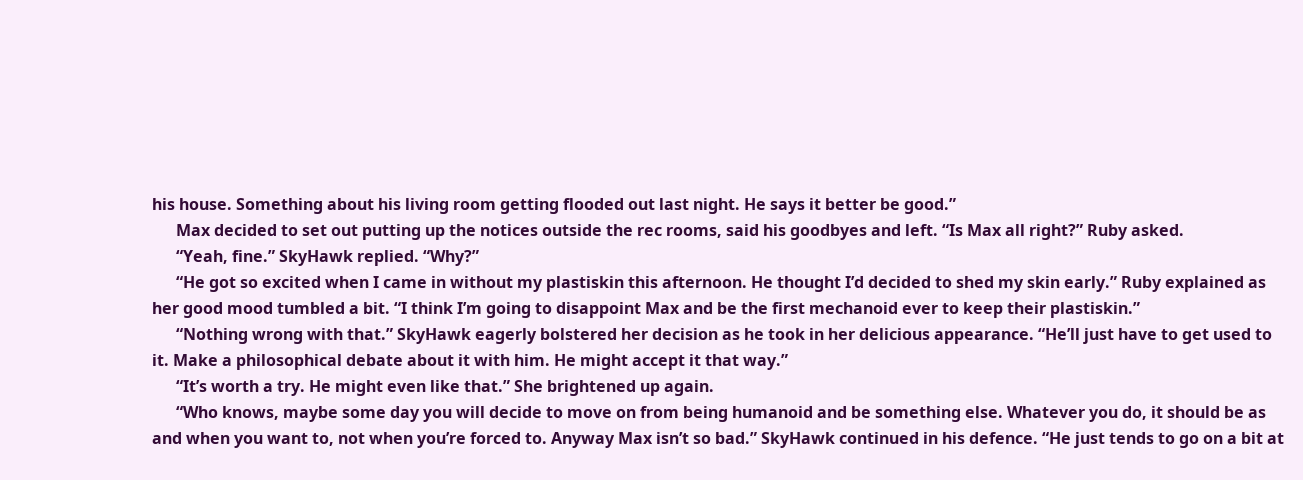his house. Something about his living room getting flooded out last night. He says it better be good.”
      Max decided to set out putting up the notices outside the rec rooms, said his goodbyes and left. “Is Max all right?” Ruby asked.
      “Yeah, fine.” SkyHawk replied. “Why?”
      “He got so excited when I came in without my plastiskin this afternoon. He thought I’d decided to shed my skin early.” Ruby explained as her good mood tumbled a bit. “I think I’m going to disappoint Max and be the first mechanoid ever to keep their plastiskin.”
      “Nothing wrong with that.” SkyHawk eagerly bolstered her decision as he took in her delicious appearance. “He’ll just have to get used to it. Make a philosophical debate about it with him. He might accept it that way.”
      “It’s worth a try. He might even like that.” She brightened up again.
      “Who knows, maybe some day you will decide to move on from being humanoid and be something else. Whatever you do, it should be as and when you want to, not when you’re forced to. Anyway Max isn’t so bad.” SkyHawk continued in his defence. “He just tends to go on a bit at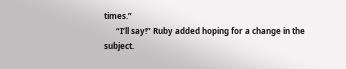times.”
      “I’ll say!” Ruby added hoping for a change in the subject.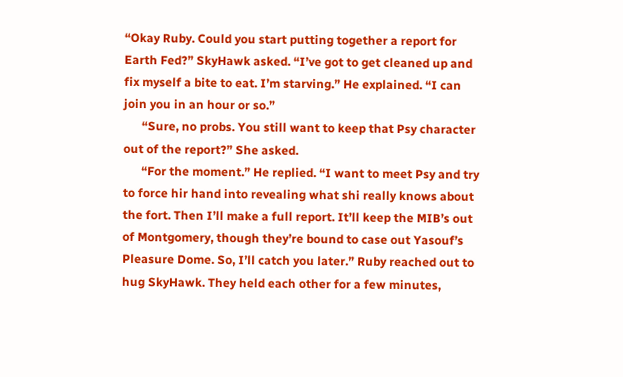“Okay Ruby. Could you start putting together a report for Earth Fed?” SkyHawk asked. “I’ve got to get cleaned up and fix myself a bite to eat. I’m starving.” He explained. “I can join you in an hour or so.”
      “Sure, no probs. You still want to keep that Psy character out of the report?” She asked.
      “For the moment.” He replied. “I want to meet Psy and try to force hir hand into revealing what shi really knows about the fort. Then I’ll make a full report. It’ll keep the MIB’s out of Montgomery, though they’re bound to case out Yasouf’s Pleasure Dome. So, I’ll catch you later.” Ruby reached out to hug SkyHawk. They held each other for a few minutes,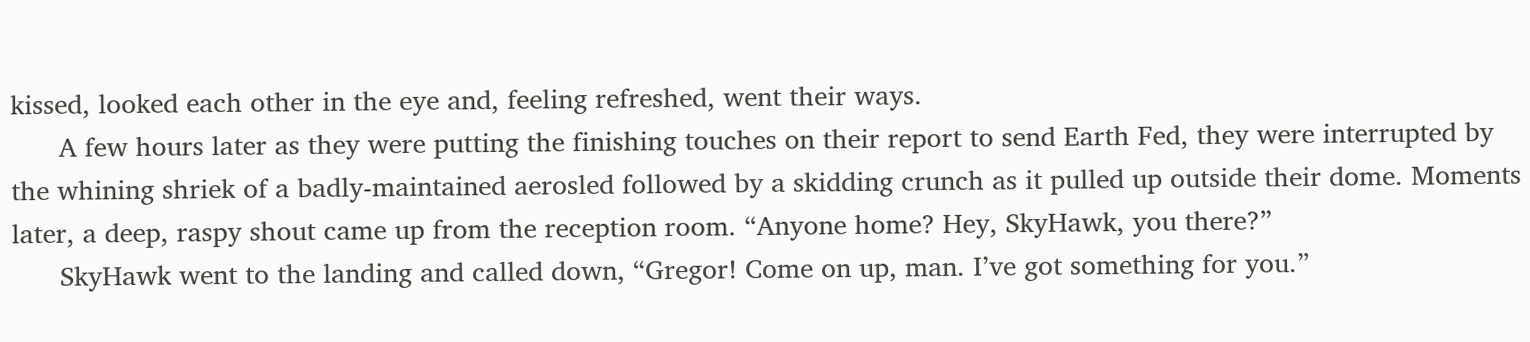kissed, looked each other in the eye and, feeling refreshed, went their ways.
      A few hours later as they were putting the finishing touches on their report to send Earth Fed, they were interrupted by the whining shriek of a badly-maintained aerosled followed by a skidding crunch as it pulled up outside their dome. Moments later, a deep, raspy shout came up from the reception room. “Anyone home? Hey, SkyHawk, you there?”
      SkyHawk went to the landing and called down, “Gregor! Come on up, man. I’ve got something for you.”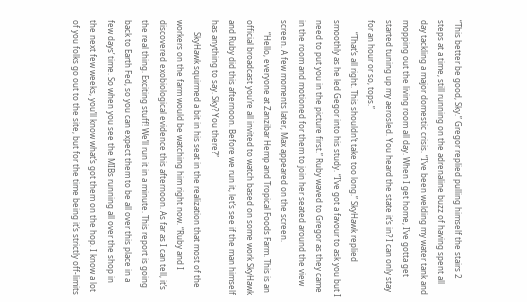“This better be good, Sky.” Gregor replied pulling himself the stairs 2 steps at a time, still running on the adrenaline buzz of having spent all day tackling a major domestic crisis. “I’ve been welding my water tank and mopping out the living room all day. When I get home, I’ve gotta get started tuning up my aerosled. You heard the state it’s in? I can only stay for an hour or so, tops.”
      “That’s all right. This shouldn’t take too long.” SkyHawk replied smoothly as he led Gegor into his study. “I’ve got a favour to ask you but I need to put you in the picture first.” Ruby waved to Gregor as they came in the room and motioned for them to join her seated around the view screen. A few moments later, Max appeared on the screen.
      “Hello, everyone at Zanzibar Hemp and Tropical Foods Farm. This is an official broadcast you’re all invited to watch based on some work SkyHawk and Ruby did this afternoon. Before we run it, let’s see if the man himself has anything to say. Sky? You there?”
      SkyHawk squirmed a bit in his seat in the realization that most of the workers on the farm would be watching him right now. “Ruby and I discovered exobiological evidence this afternoon. As far as I can tell, it’s the real thing. Exciting stuff! We’ll run it in a minute. This report is going back to Earth Fed, so you can expect them to be all over this place in a few days’ time. So when you see the MIBs running all over the shop in the next few weeks, you’ll know what’s got them on the hop. I know a lot of you folks go out to the site, but for the time being it’s strictly off-limits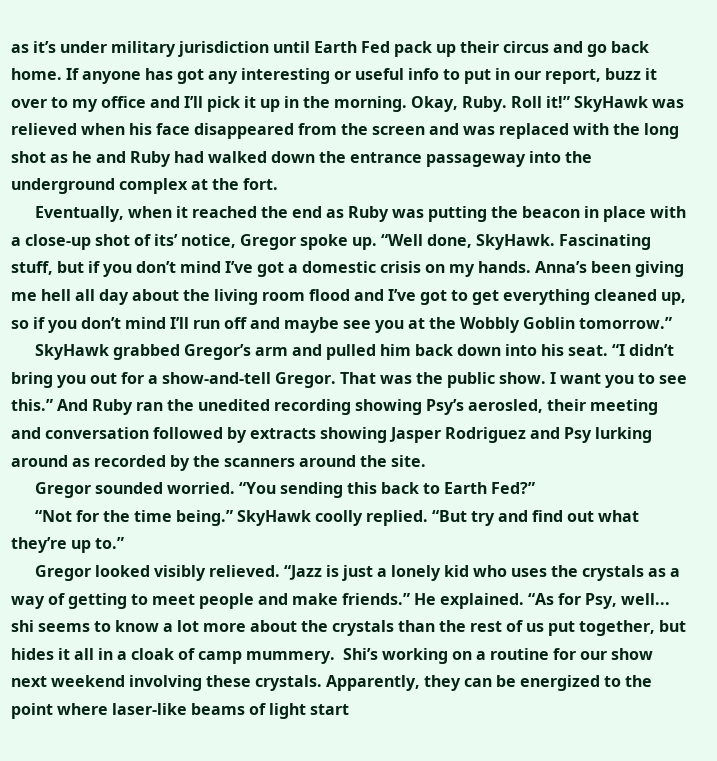as it’s under military jurisdiction until Earth Fed pack up their circus and go back home. If anyone has got any interesting or useful info to put in our report, buzz it over to my office and I’ll pick it up in the morning. Okay, Ruby. Roll it!” SkyHawk was relieved when his face disappeared from the screen and was replaced with the long shot as he and Ruby had walked down the entrance passageway into the underground complex at the fort.
      Eventually, when it reached the end as Ruby was putting the beacon in place with a close-up shot of its’ notice, Gregor spoke up. “Well done, SkyHawk. Fascinating stuff, but if you don’t mind I’ve got a domestic crisis on my hands. Anna’s been giving me hell all day about the living room flood and I’ve got to get everything cleaned up, so if you don’t mind I’ll run off and maybe see you at the Wobbly Goblin tomorrow.”
      SkyHawk grabbed Gregor’s arm and pulled him back down into his seat. “I didn’t bring you out for a show-and-tell Gregor. That was the public show. I want you to see this.” And Ruby ran the unedited recording showing Psy’s aerosled, their meeting and conversation followed by extracts showing Jasper Rodriguez and Psy lurking around as recorded by the scanners around the site.
      Gregor sounded worried. “You sending this back to Earth Fed?”
      “Not for the time being.” SkyHawk coolly replied. “But try and find out what they’re up to.”
      Gregor looked visibly relieved. “Jazz is just a lonely kid who uses the crystals as a way of getting to meet people and make friends.” He explained. “As for Psy, well... shi seems to know a lot more about the crystals than the rest of us put together, but hides it all in a cloak of camp mummery.  Shi’s working on a routine for our show next weekend involving these crystals. Apparently, they can be energized to the point where laser-like beams of light start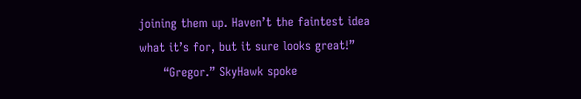joining them up. Haven’t the faintest idea what it’s for, but it sure looks great!”
      “Gregor.” SkyHawk spoke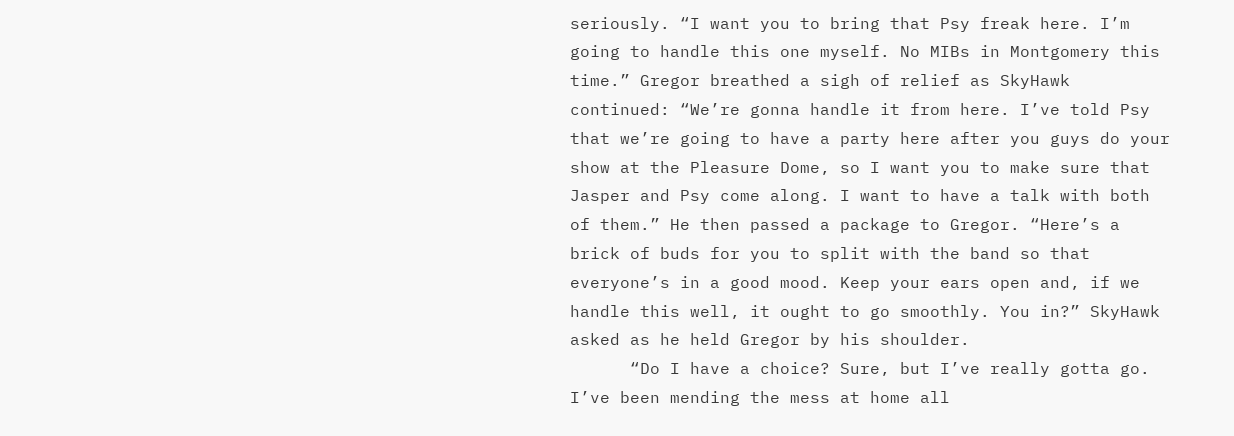seriously. “I want you to bring that Psy freak here. I’m going to handle this one myself. No MIBs in Montgomery this time.” Gregor breathed a sigh of relief as SkyHawk continued: “We’re gonna handle it from here. I’ve told Psy that we’re going to have a party here after you guys do your show at the Pleasure Dome, so I want you to make sure that Jasper and Psy come along. I want to have a talk with both of them.” He then passed a package to Gregor. “Here’s a brick of buds for you to split with the band so that everyone’s in a good mood. Keep your ears open and, if we handle this well, it ought to go smoothly. You in?” SkyHawk asked as he held Gregor by his shoulder.
      “Do I have a choice? Sure, but I’ve really gotta go. I’ve been mending the mess at home all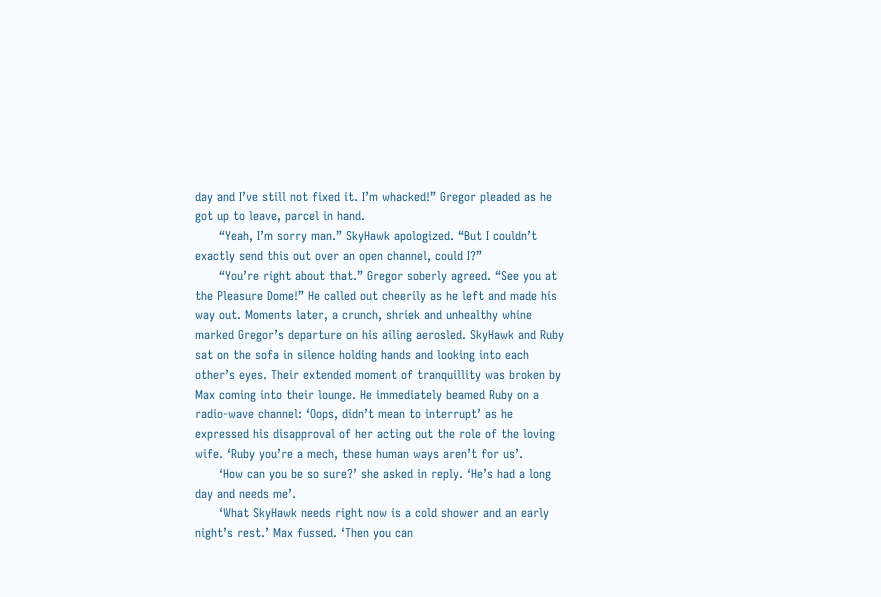day and I’ve still not fixed it. I’m whacked!” Gregor pleaded as he got up to leave, parcel in hand.
      “Yeah, I’m sorry man.” SkyHawk apologized. “But I couldn’t exactly send this out over an open channel, could I?”
      “You’re right about that.” Gregor soberly agreed. “See you at the Pleasure Dome!” He called out cheerily as he left and made his way out. Moments later, a crunch, shriek and unhealthy whine marked Gregor’s departure on his ailing aerosled. SkyHawk and Ruby sat on the sofa in silence holding hands and looking into each other’s eyes. Their extended moment of tranquillity was broken by Max coming into their lounge. He immediately beamed Ruby on a radio-wave channel: ‘Oops, didn’t mean to interrupt’ as he expressed his disapproval of her acting out the role of the loving wife. ‘Ruby you’re a mech, these human ways aren’t for us’.
      ‘How can you be so sure?’ she asked in reply. ‘He’s had a long day and needs me’.
      ‘What SkyHawk needs right now is a cold shower and an early night’s rest.’ Max fussed. ‘Then you can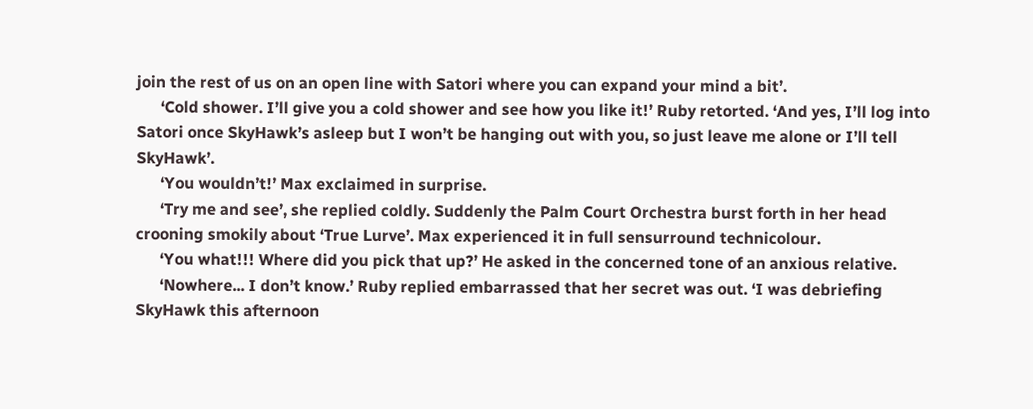join the rest of us on an open line with Satori where you can expand your mind a bit’.
      ‘Cold shower. I’ll give you a cold shower and see how you like it!’ Ruby retorted. ‘And yes, I’ll log into Satori once SkyHawk’s asleep but I won’t be hanging out with you, so just leave me alone or I’ll tell SkyHawk’.
      ‘You wouldn’t!’ Max exclaimed in surprise.
      ‘Try me and see’, she replied coldly. Suddenly the Palm Court Orchestra burst forth in her head crooning smokily about ‘True Lurve’. Max experienced it in full sensurround technicolour.
      ‘You what!!! Where did you pick that up?’ He asked in the concerned tone of an anxious relative.
      ‘Nowhere... I don’t know.’ Ruby replied embarrassed that her secret was out. ‘I was debriefing SkyHawk this afternoon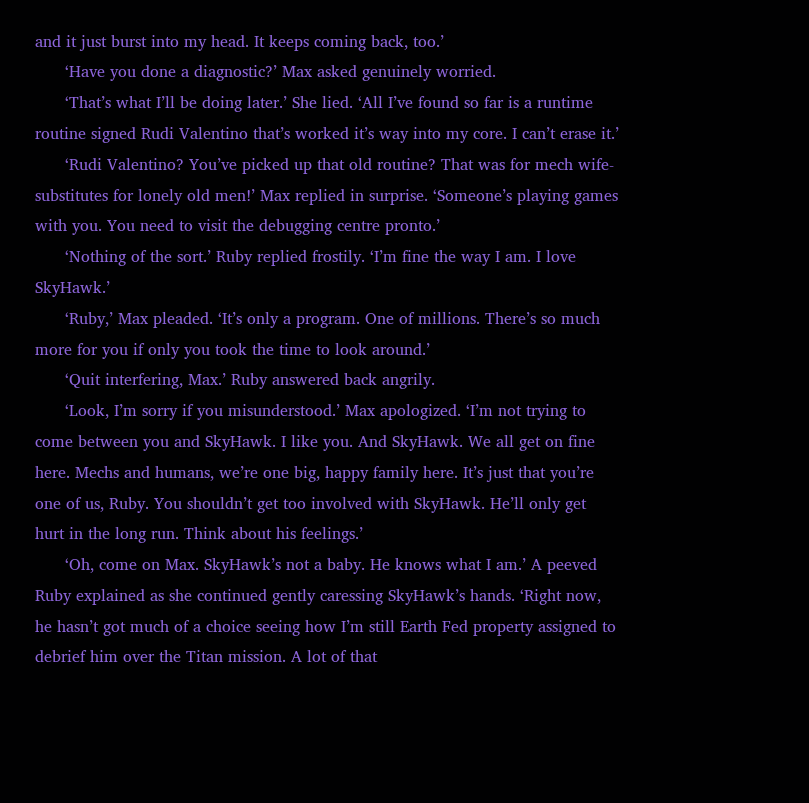and it just burst into my head. It keeps coming back, too.’
      ‘Have you done a diagnostic?’ Max asked genuinely worried.
      ‘That’s what I’ll be doing later.’ She lied. ‘All I’ve found so far is a runtime routine signed Rudi Valentino that’s worked it’s way into my core. I can’t erase it.’
      ‘Rudi Valentino? You’ve picked up that old routine? That was for mech wife-substitutes for lonely old men!’ Max replied in surprise. ‘Someone’s playing games with you. You need to visit the debugging centre pronto.’
      ‘Nothing of the sort.’ Ruby replied frostily. ‘I’m fine the way I am. I love SkyHawk.’
      ‘Ruby,’ Max pleaded. ‘It’s only a program. One of millions. There’s so much more for you if only you took the time to look around.’
      ‘Quit interfering, Max.’ Ruby answered back angrily.
      ‘Look, I’m sorry if you misunderstood.’ Max apologized. ‘I’m not trying to come between you and SkyHawk. I like you. And SkyHawk. We all get on fine here. Mechs and humans, we’re one big, happy family here. It’s just that you’re one of us, Ruby. You shouldn’t get too involved with SkyHawk. He’ll only get hurt in the long run. Think about his feelings.’
      ‘Oh, come on Max. SkyHawk’s not a baby. He knows what I am.’ A peeved Ruby explained as she continued gently caressing SkyHawk’s hands. ‘Right now, he hasn’t got much of a choice seeing how I’m still Earth Fed property assigned to debrief him over the Titan mission. A lot of that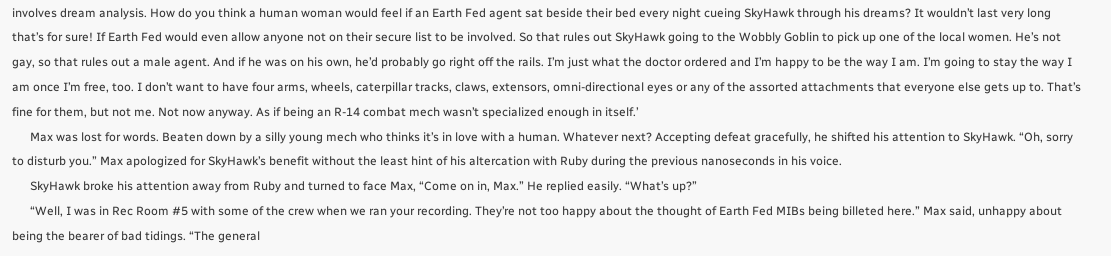involves dream analysis. How do you think a human woman would feel if an Earth Fed agent sat beside their bed every night cueing SkyHawk through his dreams? It wouldn’t last very long that’s for sure! If Earth Fed would even allow anyone not on their secure list to be involved. So that rules out SkyHawk going to the Wobbly Goblin to pick up one of the local women. He’s not gay, so that rules out a male agent. And if he was on his own, he’d probably go right off the rails. I’m just what the doctor ordered and I’m happy to be the way I am. I’m going to stay the way I am once I’m free, too. I don’t want to have four arms, wheels, caterpillar tracks, claws, extensors, omni-directional eyes or any of the assorted attachments that everyone else gets up to. That’s fine for them, but not me. Not now anyway. As if being an R-14 combat mech wasn’t specialized enough in itself.’
      Max was lost for words. Beaten down by a silly young mech who thinks it’s in love with a human. Whatever next? Accepting defeat gracefully, he shifted his attention to SkyHawk. “Oh, sorry to disturb you.” Max apologized for SkyHawk’s benefit without the least hint of his altercation with Ruby during the previous nanoseconds in his voice.
      SkyHawk broke his attention away from Ruby and turned to face Max, “Come on in, Max.” He replied easily. “What’s up?”
      “Well, I was in Rec Room #5 with some of the crew when we ran your recording. They’re not too happy about the thought of Earth Fed MIBs being billeted here.” Max said, unhappy about being the bearer of bad tidings. “The general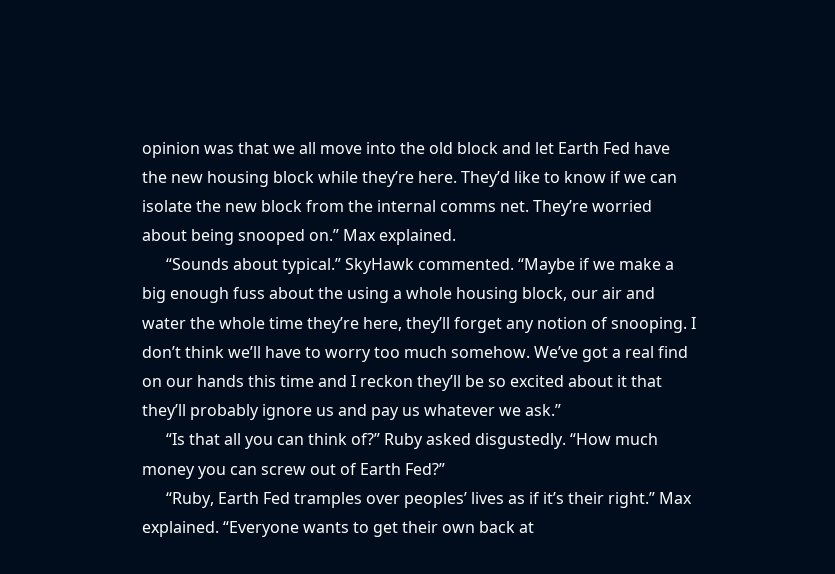opinion was that we all move into the old block and let Earth Fed have the new housing block while they’re here. They’d like to know if we can isolate the new block from the internal comms net. They’re worried about being snooped on.” Max explained.
      “Sounds about typical.” SkyHawk commented. “Maybe if we make a big enough fuss about the using a whole housing block, our air and water the whole time they’re here, they’ll forget any notion of snooping. I don’t think we’ll have to worry too much somehow. We’ve got a real find on our hands this time and I reckon they’ll be so excited about it that they’ll probably ignore us and pay us whatever we ask.”
      “Is that all you can think of?” Ruby asked disgustedly. “How much money you can screw out of Earth Fed?”
      “Ruby, Earth Fed tramples over peoples’ lives as if it’s their right.” Max explained. “Everyone wants to get their own back at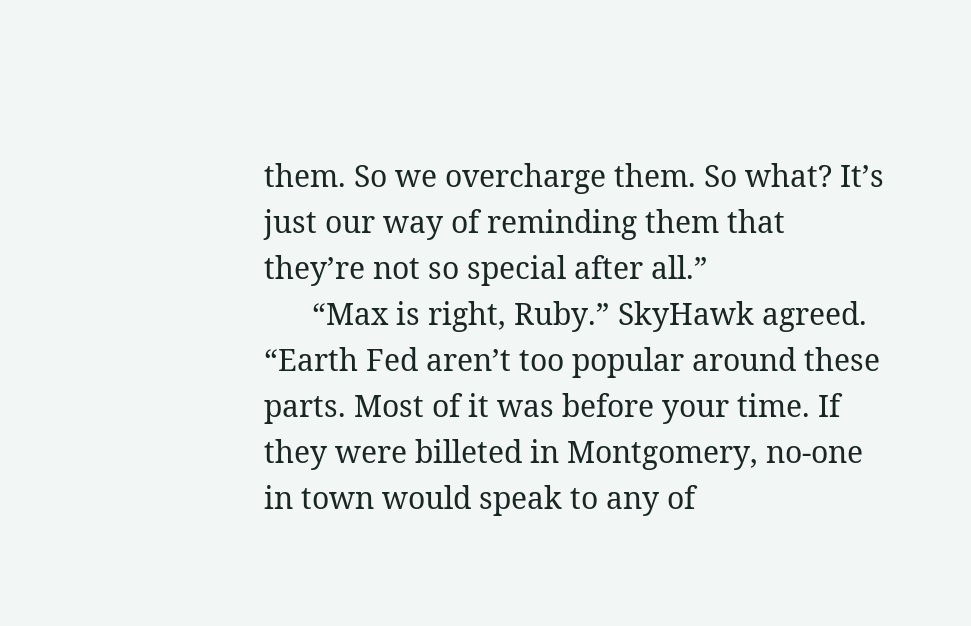them. So we overcharge them. So what? It’s just our way of reminding them that they’re not so special after all.”
      “Max is right, Ruby.” SkyHawk agreed. “Earth Fed aren’t too popular around these parts. Most of it was before your time. If they were billeted in Montgomery, no-one in town would speak to any of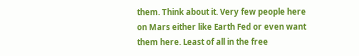them. Think about it. Very few people here on Mars either like Earth Fed or even want them here. Least of all in the free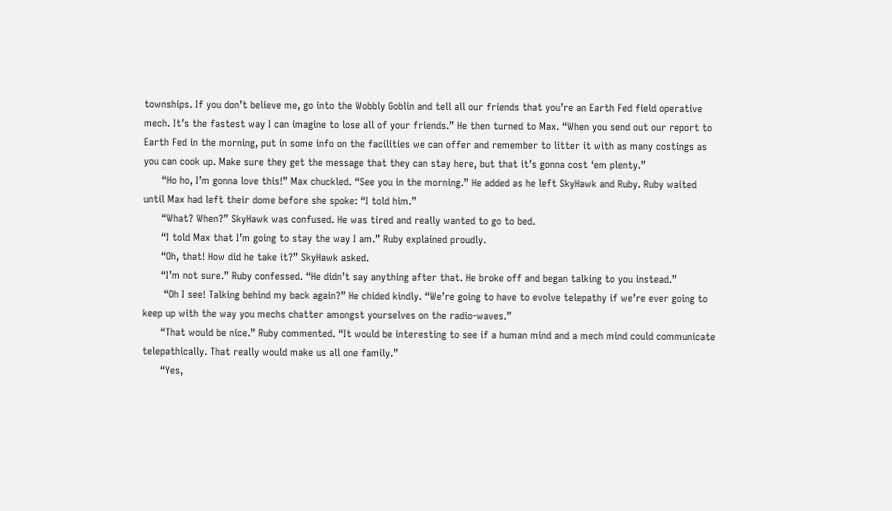townships. If you don’t believe me, go into the Wobbly Goblin and tell all our friends that you’re an Earth Fed field operative mech. It’s the fastest way I can imagine to lose all of your friends.” He then turned to Max. “When you send out our report to Earth Fed in the morning, put in some info on the facilities we can offer and remember to litter it with as many costings as you can cook up. Make sure they get the message that they can stay here, but that it’s gonna cost ‘em plenty.”
      “Ho ho, I’m gonna love this!” Max chuckled. “See you in the morning.” He added as he left SkyHawk and Ruby. Ruby waited until Max had left their dome before she spoke: “I told him.”
      “What? When?” SkyHawk was confused. He was tired and really wanted to go to bed.
      “I told Max that I’m going to stay the way I am.” Ruby explained proudly.
      “Oh, that! How did he take it?” SkyHawk asked.
      “I’m not sure.” Ruby confessed. “He didn’t say anything after that. He broke off and began talking to you instead.”
       “Oh I see! Talking behind my back again?” He chided kindly. “We’re going to have to evolve telepathy if we’re ever going to keep up with the way you mechs chatter amongst yourselves on the radio-waves.”
      “That would be nice.” Ruby commented. “It would be interesting to see if a human mind and a mech mind could communicate telepathically. That really would make us all one family.”
      “Yes,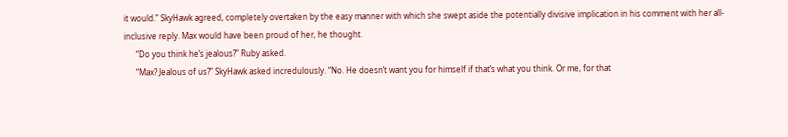it would.” SkyHawk agreed, completely overtaken by the easy manner with which she swept aside the potentially divisive implication in his comment with her all-inclusive reply. Max would have been proud of her, he thought.
      “Do you think he’s jealous?” Ruby asked.
      “Max? Jealous of us?” SkyHawk asked incredulously. “No. He doesn’t want you for himself if that’s what you think. Or me, for that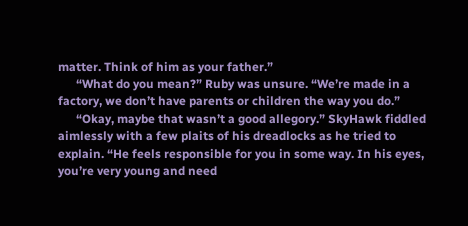matter. Think of him as your father.”
      “What do you mean?” Ruby was unsure. “We’re made in a factory, we don’t have parents or children the way you do.”
      “Okay, maybe that wasn’t a good allegory.” SkyHawk fiddled aimlessly with a few plaits of his dreadlocks as he tried to explain. “He feels responsible for you in some way. In his eyes, you’re very young and need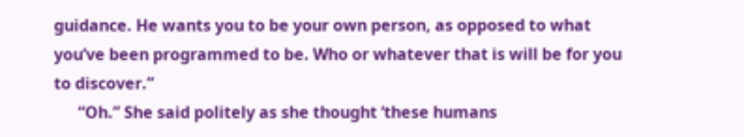guidance. He wants you to be your own person, as opposed to what you’ve been programmed to be. Who or whatever that is will be for you to discover.”
      “Oh.” She said politely as she thought ‘these humans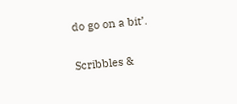do go on a bit’.

Scribbles &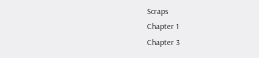Scraps
Chapter 1
Chapter 3